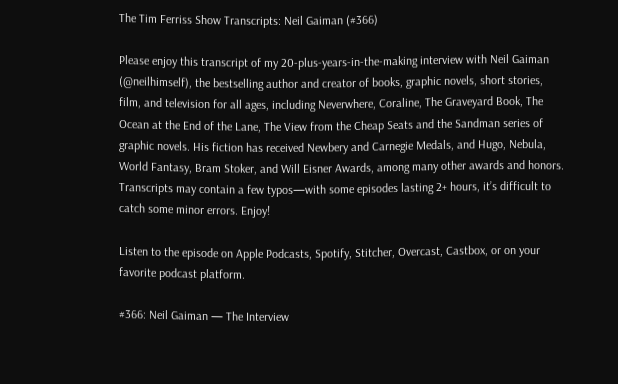The Tim Ferriss Show Transcripts: Neil Gaiman (#366)

Please enjoy this transcript of my 20-plus-years-in-the-making interview with Neil Gaiman (@neilhimself), the bestselling author and creator of books, graphic novels, short stories, film, and television for all ages, including Neverwhere, Coraline, The Graveyard Book, The Ocean at the End of the Lane, The View from the Cheap Seats and the Sandman series of graphic novels. His fiction has received Newbery and Carnegie Medals, and Hugo, Nebula, World Fantasy, Bram Stoker, and Will Eisner Awards, among many other awards and honors. Transcripts may contain a few typos—with some episodes lasting 2+ hours, it’s difficult to catch some minor errors. Enjoy!

Listen to the episode on Apple Podcasts, Spotify, Stitcher, Overcast, Castbox, or on your favorite podcast platform.

#366: Neil Gaiman — The Interview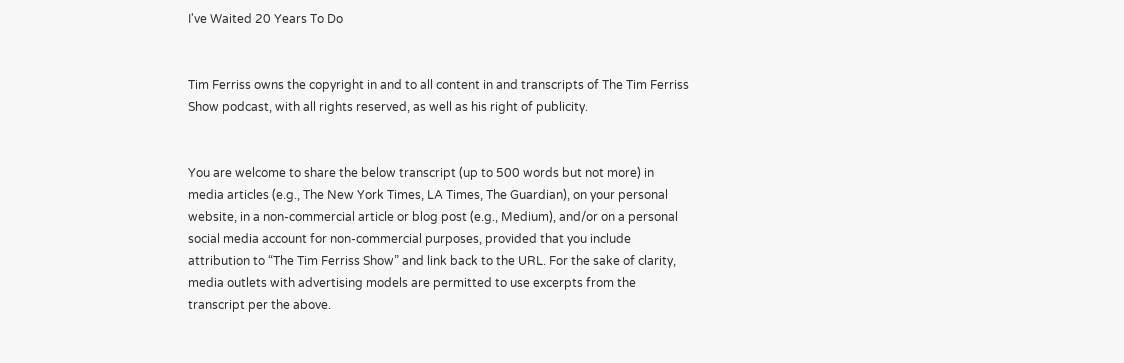I've Waited 20 Years To Do


Tim Ferriss owns the copyright in and to all content in and transcripts of The Tim Ferriss Show podcast, with all rights reserved, as well as his right of publicity.


You are welcome to share the below transcript (up to 500 words but not more) in media articles (e.g., The New York Times, LA Times, The Guardian), on your personal website, in a non-commercial article or blog post (e.g., Medium), and/or on a personal social media account for non-commercial purposes, provided that you include attribution to “The Tim Ferriss Show” and link back to the URL. For the sake of clarity, media outlets with advertising models are permitted to use excerpts from the transcript per the above.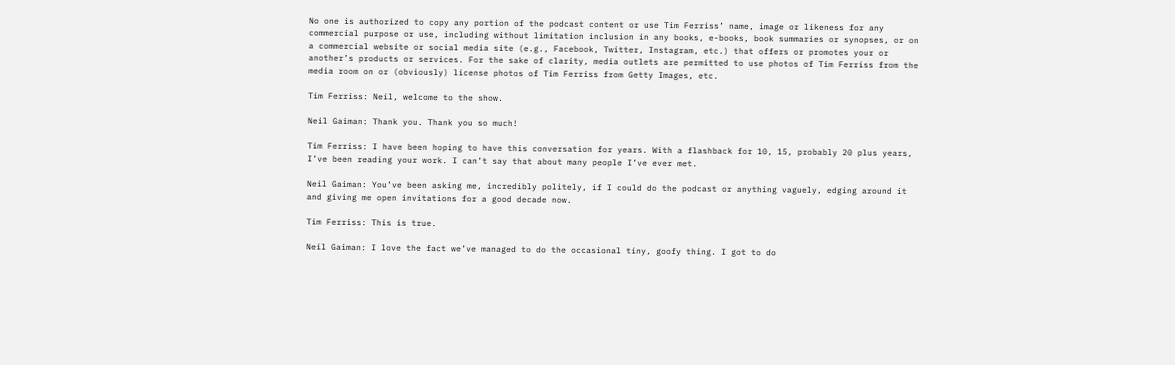No one is authorized to copy any portion of the podcast content or use Tim Ferriss’ name, image or likeness for any commercial purpose or use, including without limitation inclusion in any books, e-books, book summaries or synopses, or on a commercial website or social media site (e.g., Facebook, Twitter, Instagram, etc.) that offers or promotes your or another’s products or services. For the sake of clarity, media outlets are permitted to use photos of Tim Ferriss from the media room on or (obviously) license photos of Tim Ferriss from Getty Images, etc.

Tim Ferriss: Neil, welcome to the show.

Neil Gaiman: Thank you. Thank you so much!

Tim Ferriss: I have been hoping to have this conversation for years. With a flashback for 10, 15, probably 20 plus years, I’ve been reading your work. I can’t say that about many people I’ve ever met.

Neil Gaiman: You’ve been asking me, incredibly politely, if I could do the podcast or anything vaguely, edging around it and giving me open invitations for a good decade now.

Tim Ferriss: This is true.

Neil Gaiman: I love the fact we’ve managed to do the occasional tiny, goofy thing. I got to do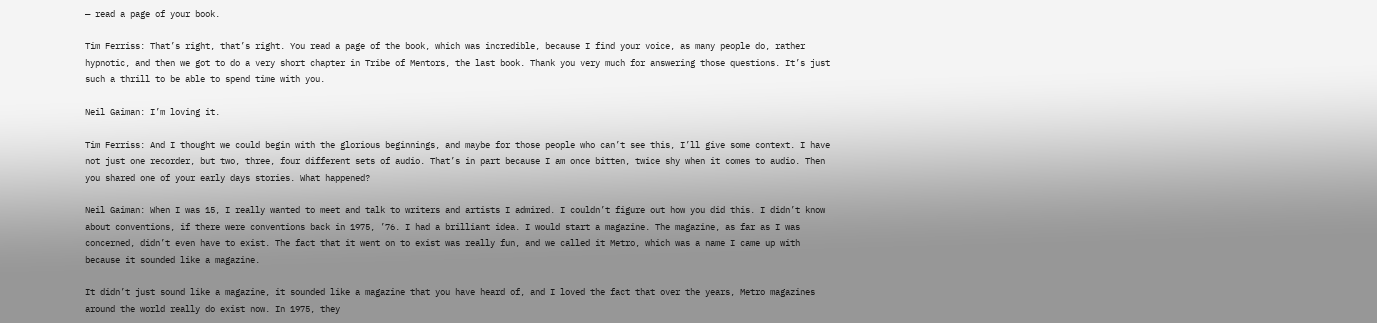— read a page of your book.

Tim Ferriss: That’s right, that’s right. You read a page of the book, which was incredible, because I find your voice, as many people do, rather hypnotic, and then we got to do a very short chapter in Tribe of Mentors, the last book. Thank you very much for answering those questions. It’s just such a thrill to be able to spend time with you.

Neil Gaiman: I’m loving it.

Tim Ferriss: And I thought we could begin with the glorious beginnings, and maybe for those people who can’t see this, I’ll give some context. I have not just one recorder, but two, three, four different sets of audio. That’s in part because I am once bitten, twice shy when it comes to audio. Then you shared one of your early days stories. What happened?

Neil Gaiman: When I was 15, I really wanted to meet and talk to writers and artists I admired. I couldn’t figure out how you did this. I didn’t know about conventions, if there were conventions back in 1975, ’76. I had a brilliant idea. I would start a magazine. The magazine, as far as I was concerned, didn’t even have to exist. The fact that it went on to exist was really fun, and we called it Metro, which was a name I came up with because it sounded like a magazine.

It didn’t just sound like a magazine, it sounded like a magazine that you have heard of, and I loved the fact that over the years, Metro magazines around the world really do exist now. In 1975, they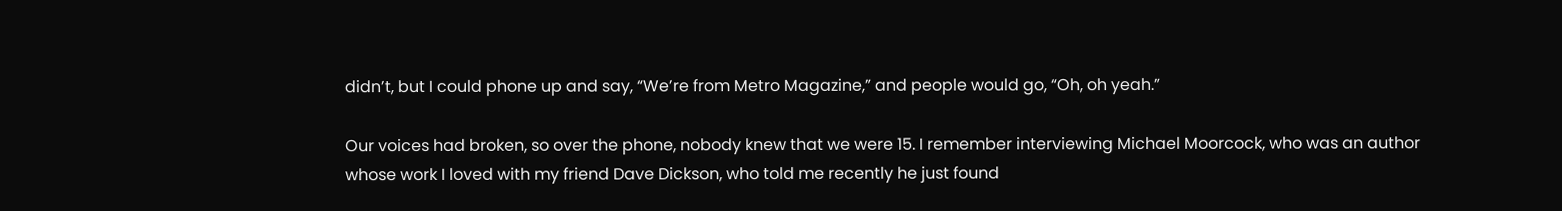didn’t, but I could phone up and say, “We’re from Metro Magazine,” and people would go, “Oh, oh yeah.”

Our voices had broken, so over the phone, nobody knew that we were 15. I remember interviewing Michael Moorcock, who was an author whose work I loved with my friend Dave Dickson, who told me recently he just found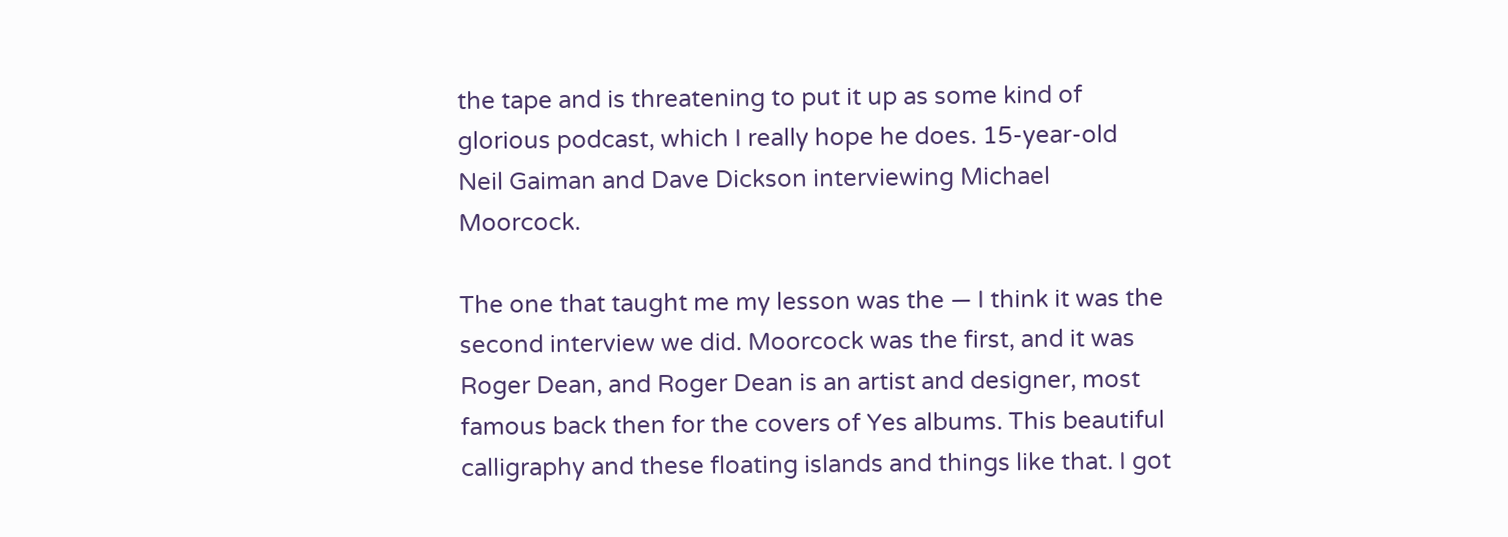the tape and is threatening to put it up as some kind of glorious podcast, which I really hope he does. 15-year-old Neil Gaiman and Dave Dickson interviewing Michael Moorcock.

The one that taught me my lesson was the — I think it was the second interview we did. Moorcock was the first, and it was Roger Dean, and Roger Dean is an artist and designer, most famous back then for the covers of Yes albums. This beautiful calligraphy and these floating islands and things like that. I got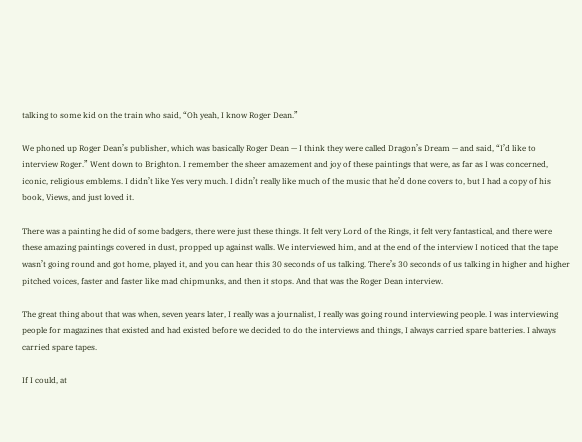talking to some kid on the train who said, “Oh yeah, I know Roger Dean.”

We phoned up Roger Dean’s publisher, which was basically Roger Dean — I think they were called Dragon’s Dream — and said, “I’d like to interview Roger.” Went down to Brighton. I remember the sheer amazement and joy of these paintings that were, as far as I was concerned, iconic, religious emblems. I didn’t like Yes very much. I didn’t really like much of the music that he’d done covers to, but I had a copy of his book, Views, and just loved it.

There was a painting he did of some badgers, there were just these things. It felt very Lord of the Rings, it felt very fantastical, and there were these amazing paintings covered in dust, propped up against walls. We interviewed him, and at the end of the interview I noticed that the tape wasn’t going round and got home, played it, and you can hear this 30 seconds of us talking. There’s 30 seconds of us talking in higher and higher pitched voices, faster and faster like mad chipmunks, and then it stops. And that was the Roger Dean interview.

The great thing about that was when, seven years later, I really was a journalist, I really was going round interviewing people. I was interviewing people for magazines that existed and had existed before we decided to do the interviews and things, I always carried spare batteries. I always carried spare tapes.

If I could, at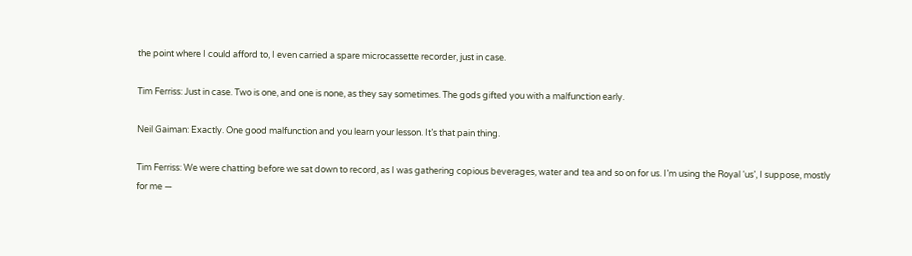the point where I could afford to, I even carried a spare microcassette recorder, just in case.

Tim Ferriss: Just in case. Two is one, and one is none, as they say sometimes. The gods gifted you with a malfunction early.

Neil Gaiman: Exactly. One good malfunction and you learn your lesson. It’s that pain thing.

Tim Ferriss: We were chatting before we sat down to record, as I was gathering copious beverages, water and tea and so on for us. I’m using the Royal ‘us’, I suppose, mostly for me —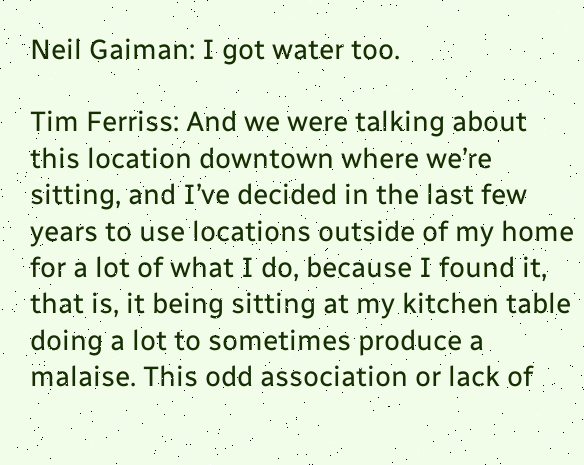Neil Gaiman: I got water too.

Tim Ferriss: And we were talking about this location downtown where we’re sitting, and I’ve decided in the last few years to use locations outside of my home for a lot of what I do, because I found it, that is, it being sitting at my kitchen table doing a lot to sometimes produce a malaise. This odd association or lack of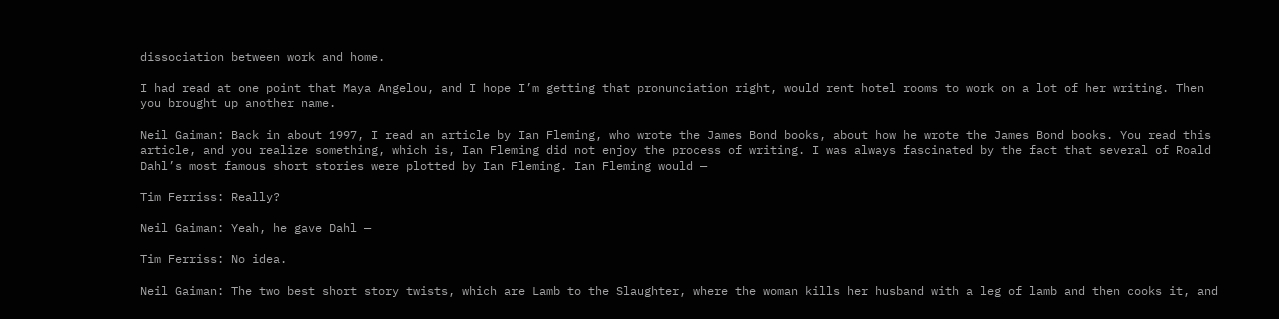dissociation between work and home.

I had read at one point that Maya Angelou, and I hope I’m getting that pronunciation right, would rent hotel rooms to work on a lot of her writing. Then you brought up another name.

Neil Gaiman: Back in about 1997, I read an article by Ian Fleming, who wrote the James Bond books, about how he wrote the James Bond books. You read this article, and you realize something, which is, Ian Fleming did not enjoy the process of writing. I was always fascinated by the fact that several of Roald Dahl’s most famous short stories were plotted by Ian Fleming. Ian Fleming would —

Tim Ferriss: Really?

Neil Gaiman: Yeah, he gave Dahl —

Tim Ferriss: No idea.

Neil Gaiman: The two best short story twists, which are Lamb to the Slaughter, where the woman kills her husband with a leg of lamb and then cooks it, and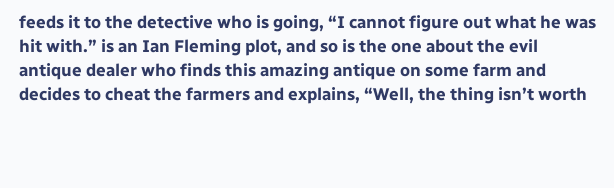feeds it to the detective who is going, “I cannot figure out what he was hit with.” is an Ian Fleming plot, and so is the one about the evil antique dealer who finds this amazing antique on some farm and decides to cheat the farmers and explains, “Well, the thing isn’t worth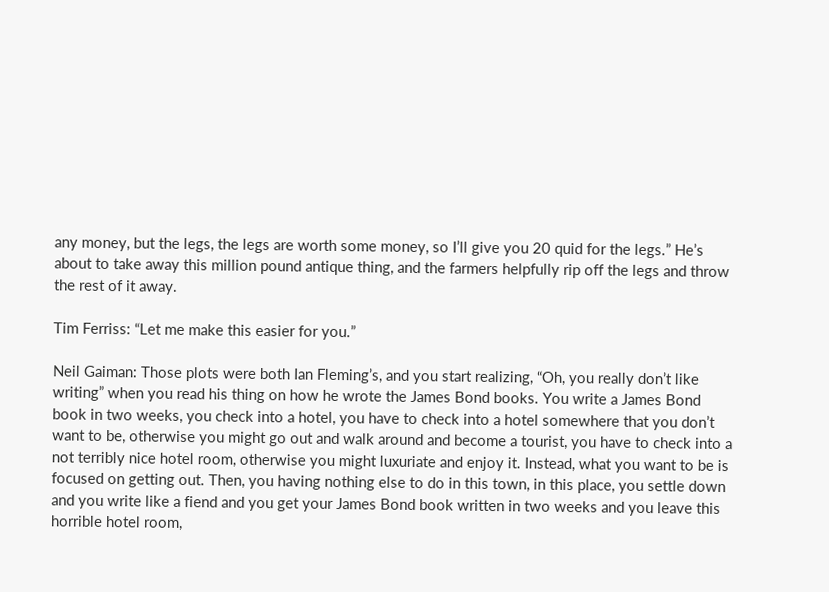any money, but the legs, the legs are worth some money, so I’ll give you 20 quid for the legs.” He’s about to take away this million pound antique thing, and the farmers helpfully rip off the legs and throw the rest of it away.

Tim Ferriss: “Let me make this easier for you.”

Neil Gaiman: Those plots were both Ian Fleming’s, and you start realizing, “Oh, you really don’t like writing” when you read his thing on how he wrote the James Bond books. You write a James Bond book in two weeks, you check into a hotel, you have to check into a hotel somewhere that you don’t want to be, otherwise you might go out and walk around and become a tourist, you have to check into a not terribly nice hotel room, otherwise you might luxuriate and enjoy it. Instead, what you want to be is focused on getting out. Then, you having nothing else to do in this town, in this place, you settle down and you write like a fiend and you get your James Bond book written in two weeks and you leave this horrible hotel room,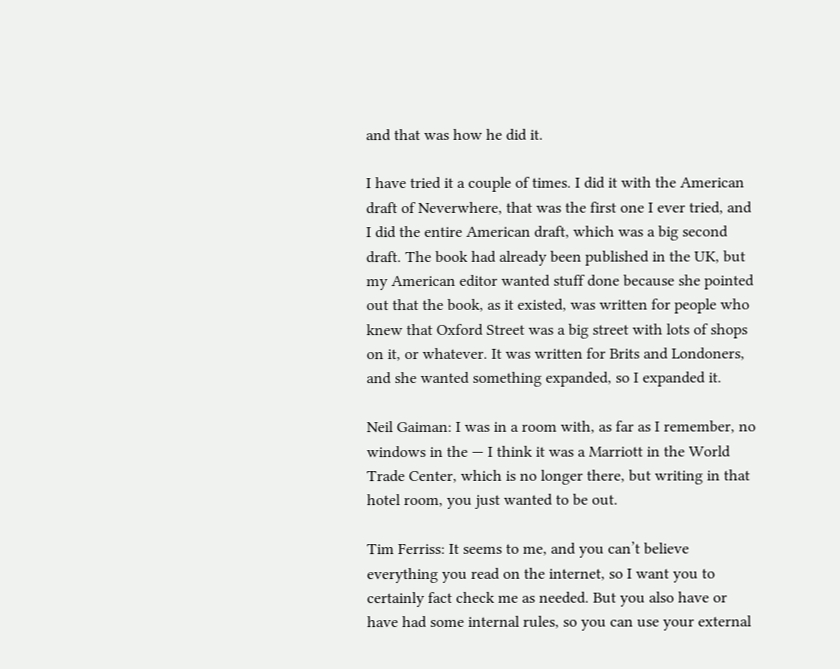and that was how he did it.

I have tried it a couple of times. I did it with the American draft of Neverwhere, that was the first one I ever tried, and I did the entire American draft, which was a big second draft. The book had already been published in the UK, but my American editor wanted stuff done because she pointed out that the book, as it existed, was written for people who knew that Oxford Street was a big street with lots of shops on it, or whatever. It was written for Brits and Londoners, and she wanted something expanded, so I expanded it.

Neil Gaiman: I was in a room with, as far as I remember, no windows in the — I think it was a Marriott in the World Trade Center, which is no longer there, but writing in that hotel room, you just wanted to be out.

Tim Ferriss: It seems to me, and you can’t believe everything you read on the internet, so I want you to certainly fact check me as needed. But you also have or have had some internal rules, so you can use your external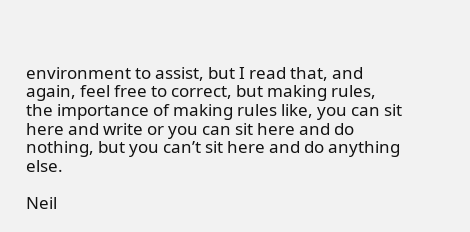environment to assist, but I read that, and again, feel free to correct, but making rules, the importance of making rules like, you can sit here and write or you can sit here and do nothing, but you can’t sit here and do anything else.

Neil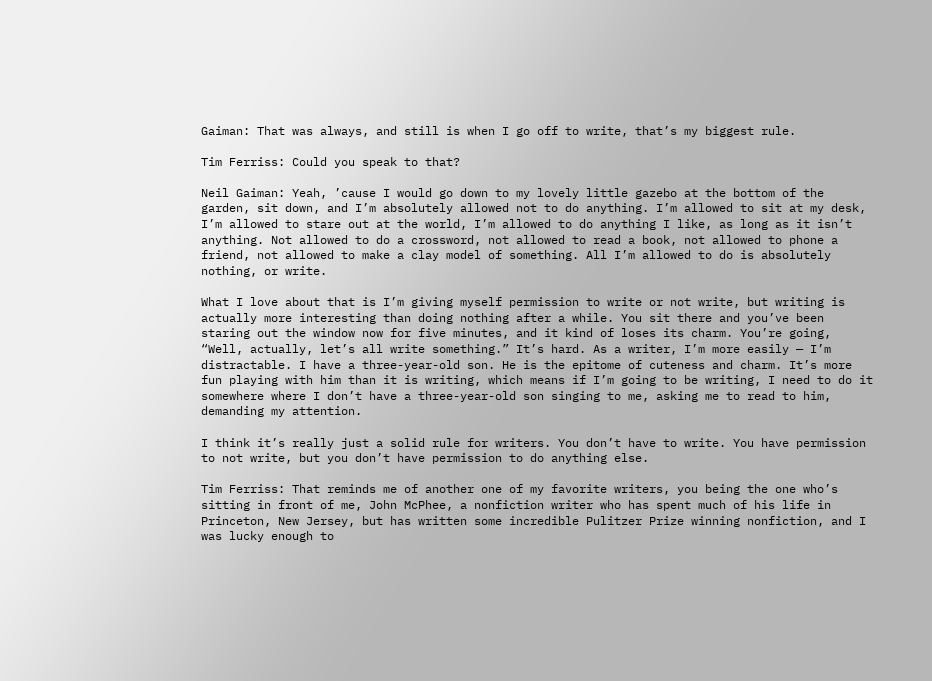Gaiman: That was always, and still is when I go off to write, that’s my biggest rule.

Tim Ferriss: Could you speak to that?

Neil Gaiman: Yeah, ’cause I would go down to my lovely little gazebo at the bottom of the garden, sit down, and I’m absolutely allowed not to do anything. I’m allowed to sit at my desk, I’m allowed to stare out at the world, I’m allowed to do anything I like, as long as it isn’t anything. Not allowed to do a crossword, not allowed to read a book, not allowed to phone a friend, not allowed to make a clay model of something. All I’m allowed to do is absolutely nothing, or write.

What I love about that is I’m giving myself permission to write or not write, but writing is actually more interesting than doing nothing after a while. You sit there and you’ve been staring out the window now for five minutes, and it kind of loses its charm. You’re going, “Well, actually, let’s all write something.” It’s hard. As a writer, I’m more easily — I’m distractable. I have a three-year-old son. He is the epitome of cuteness and charm. It’s more fun playing with him than it is writing, which means if I’m going to be writing, I need to do it somewhere where I don’t have a three-year-old son singing to me, asking me to read to him, demanding my attention.

I think it’s really just a solid rule for writers. You don’t have to write. You have permission to not write, but you don’t have permission to do anything else.

Tim Ferriss: That reminds me of another one of my favorite writers, you being the one who’s sitting in front of me, John McPhee, a nonfiction writer who has spent much of his life in Princeton, New Jersey, but has written some incredible Pulitzer Prize winning nonfiction, and I was lucky enough to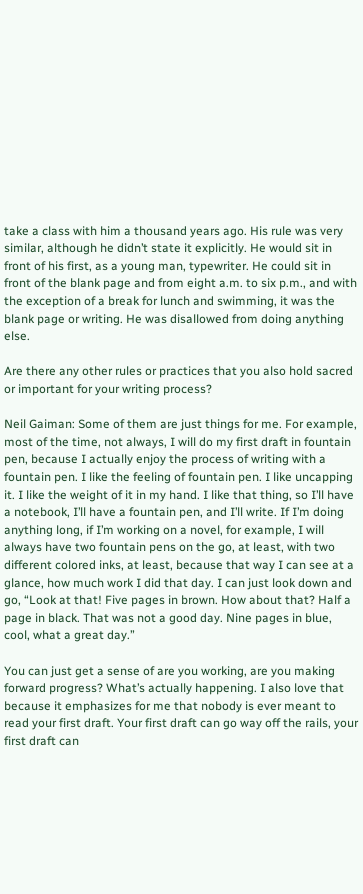take a class with him a thousand years ago. His rule was very similar, although he didn’t state it explicitly. He would sit in front of his first, as a young man, typewriter. He could sit in front of the blank page and from eight a.m. to six p.m., and with the exception of a break for lunch and swimming, it was the blank page or writing. He was disallowed from doing anything else.

Are there any other rules or practices that you also hold sacred or important for your writing process?

Neil Gaiman: Some of them are just things for me. For example, most of the time, not always, I will do my first draft in fountain pen, because I actually enjoy the process of writing with a fountain pen. I like the feeling of fountain pen. I like uncapping it. I like the weight of it in my hand. I like that thing, so I’ll have a notebook, I’ll have a fountain pen, and I’ll write. If I’m doing anything long, if I’m working on a novel, for example, I will always have two fountain pens on the go, at least, with two different colored inks, at least, because that way I can see at a glance, how much work I did that day. I can just look down and go, “Look at that! Five pages in brown. How about that? Half a page in black. That was not a good day. Nine pages in blue, cool, what a great day.”

You can just get a sense of are you working, are you making forward progress? What’s actually happening. I also love that because it emphasizes for me that nobody is ever meant to read your first draft. Your first draft can go way off the rails, your first draft can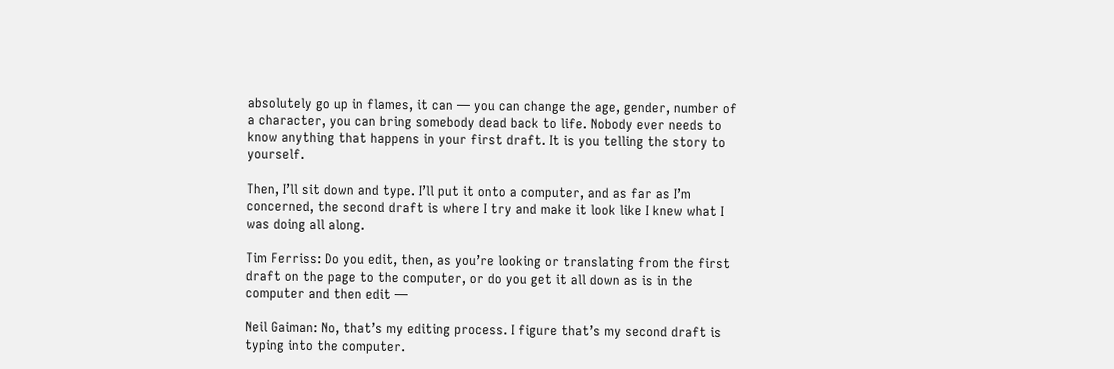absolutely go up in flames, it can — you can change the age, gender, number of a character, you can bring somebody dead back to life. Nobody ever needs to know anything that happens in your first draft. It is you telling the story to yourself.

Then, I’ll sit down and type. I’ll put it onto a computer, and as far as I’m concerned, the second draft is where I try and make it look like I knew what I was doing all along.

Tim Ferriss: Do you edit, then, as you’re looking or translating from the first draft on the page to the computer, or do you get it all down as is in the computer and then edit —

Neil Gaiman: No, that’s my editing process. I figure that’s my second draft is typing into the computer.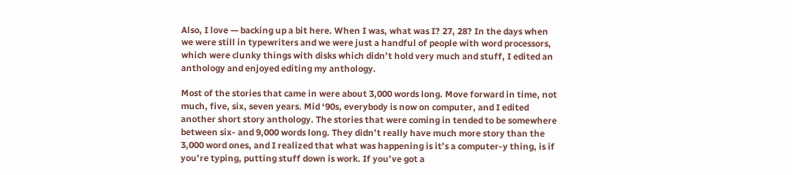Also, I love — backing up a bit here. When I was, what was I? 27, 28? In the days when we were still in typewriters and we were just a handful of people with word processors, which were clunky things with disks which didn’t hold very much and stuff, I edited an anthology and enjoyed editing my anthology.

Most of the stories that came in were about 3,000 words long. Move forward in time, not much, five, six, seven years. Mid ‘90s, everybody is now on computer, and I edited another short story anthology. The stories that were coming in tended to be somewhere between six- and 9,000 words long. They didn’t really have much more story than the 3,000 word ones, and I realized that what was happening is it’s a computer-y thing, is if you’re typing, putting stuff down is work. If you’ve got a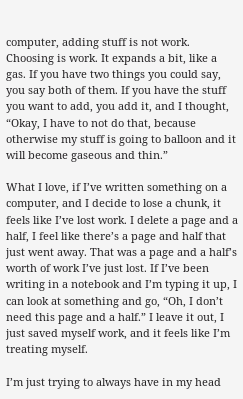computer, adding stuff is not work. Choosing is work. It expands a bit, like a gas. If you have two things you could say, you say both of them. If you have the stuff you want to add, you add it, and I thought, “Okay, I have to not do that, because otherwise my stuff is going to balloon and it will become gaseous and thin.”

What I love, if I’ve written something on a computer, and I decide to lose a chunk, it feels like I’ve lost work. I delete a page and a half, I feel like there’s a page and half that just went away. That was a page and a half’s worth of work I’ve just lost. If I’ve been writing in a notebook and I’m typing it up, I can look at something and go, “Oh, I don’t need this page and a half.” I leave it out, I just saved myself work, and it feels like I’m treating myself.

I’m just trying to always have in my head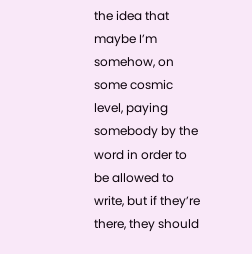the idea that maybe I’m somehow, on some cosmic level, paying somebody by the word in order to be allowed to write, but if they’re there, they should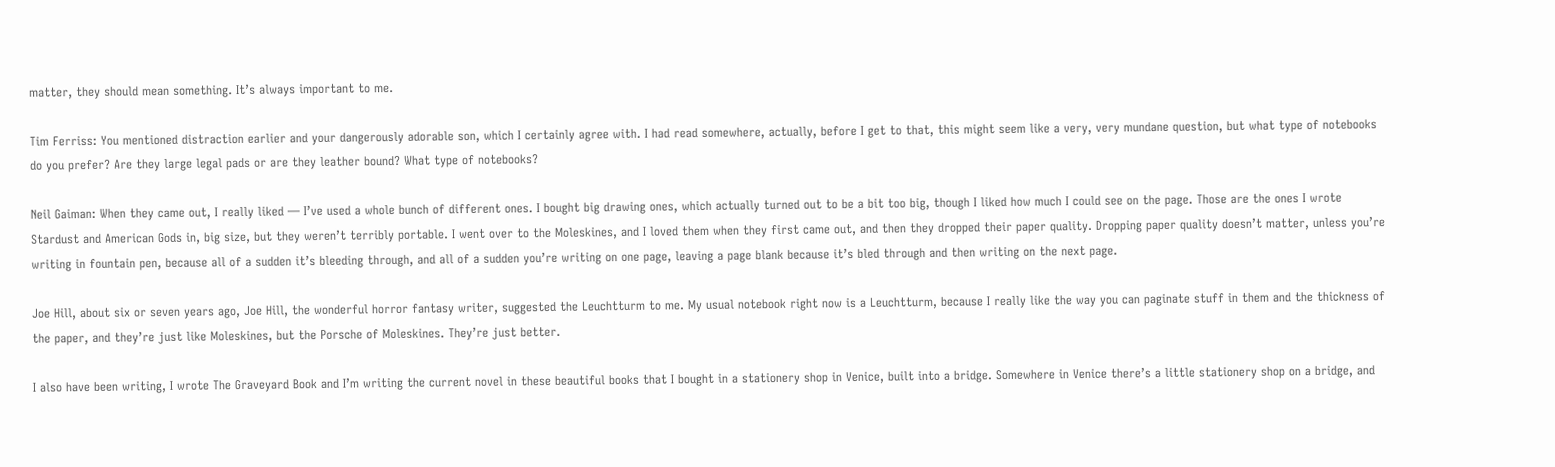matter, they should mean something. It’s always important to me.

Tim Ferriss: You mentioned distraction earlier and your dangerously adorable son, which I certainly agree with. I had read somewhere, actually, before I get to that, this might seem like a very, very mundane question, but what type of notebooks do you prefer? Are they large legal pads or are they leather bound? What type of notebooks?

Neil Gaiman: When they came out, I really liked — I’ve used a whole bunch of different ones. I bought big drawing ones, which actually turned out to be a bit too big, though I liked how much I could see on the page. Those are the ones I wrote Stardust and American Gods in, big size, but they weren’t terribly portable. I went over to the Moleskines, and I loved them when they first came out, and then they dropped their paper quality. Dropping paper quality doesn’t matter, unless you’re writing in fountain pen, because all of a sudden it’s bleeding through, and all of a sudden you’re writing on one page, leaving a page blank because it’s bled through and then writing on the next page.

Joe Hill, about six or seven years ago, Joe Hill, the wonderful horror fantasy writer, suggested the Leuchtturm to me. My usual notebook right now is a Leuchtturm, because I really like the way you can paginate stuff in them and the thickness of the paper, and they’re just like Moleskines, but the Porsche of Moleskines. They’re just better.

I also have been writing, I wrote The Graveyard Book and I’m writing the current novel in these beautiful books that I bought in a stationery shop in Venice, built into a bridge. Somewhere in Venice there’s a little stationery shop on a bridge, and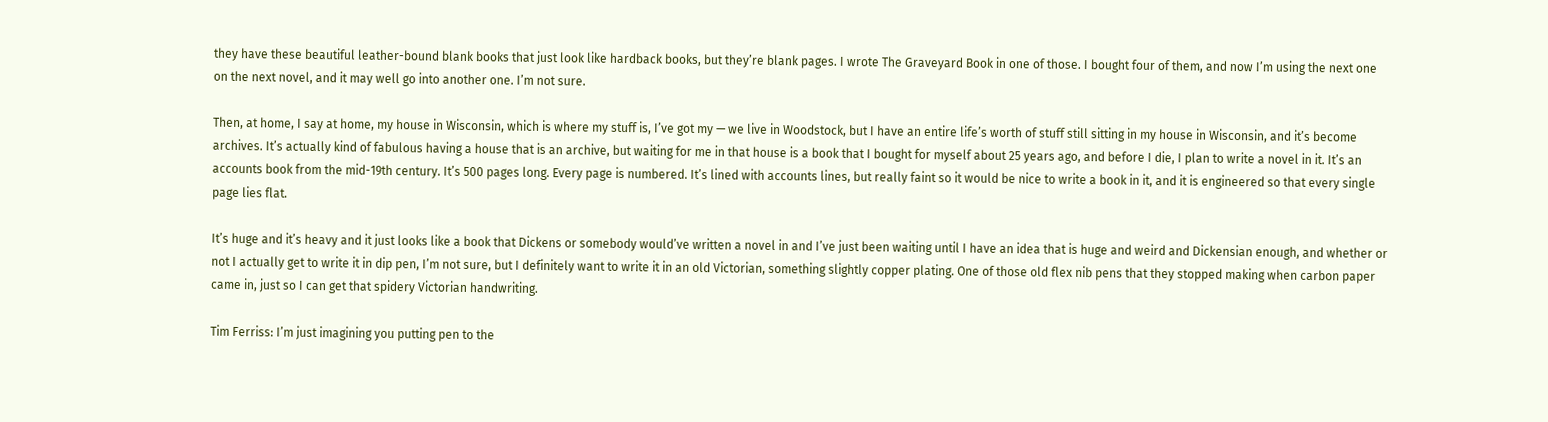they have these beautiful leather-bound blank books that just look like hardback books, but they’re blank pages. I wrote The Graveyard Book in one of those. I bought four of them, and now I’m using the next one on the next novel, and it may well go into another one. I’m not sure.

Then, at home, I say at home, my house in Wisconsin, which is where my stuff is, I’ve got my — we live in Woodstock, but I have an entire life’s worth of stuff still sitting in my house in Wisconsin, and it’s become archives. It’s actually kind of fabulous having a house that is an archive, but waiting for me in that house is a book that I bought for myself about 25 years ago, and before I die, I plan to write a novel in it. It’s an accounts book from the mid-19th century. It’s 500 pages long. Every page is numbered. It’s lined with accounts lines, but really faint so it would be nice to write a book in it, and it is engineered so that every single page lies flat.

It’s huge and it’s heavy and it just looks like a book that Dickens or somebody would’ve written a novel in and I’ve just been waiting until I have an idea that is huge and weird and Dickensian enough, and whether or not I actually get to write it in dip pen, I’m not sure, but I definitely want to write it in an old Victorian, something slightly copper plating. One of those old flex nib pens that they stopped making when carbon paper came in, just so I can get that spidery Victorian handwriting.

Tim Ferriss: I’m just imagining you putting pen to the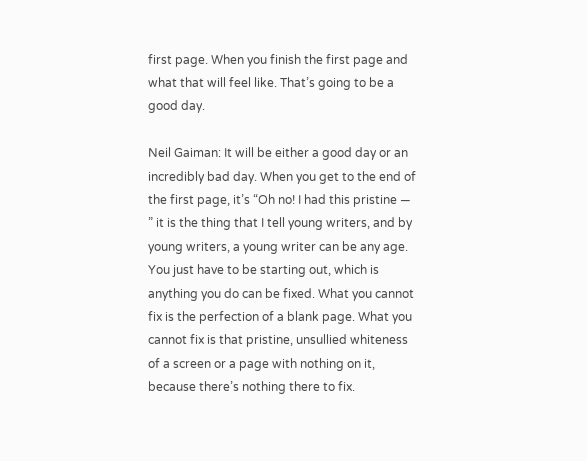first page. When you finish the first page and what that will feel like. That’s going to be a good day.

Neil Gaiman: It will be either a good day or an incredibly bad day. When you get to the end of the first page, it’s “Oh no! I had this pristine — ” it is the thing that I tell young writers, and by young writers, a young writer can be any age. You just have to be starting out, which is anything you do can be fixed. What you cannot fix is the perfection of a blank page. What you cannot fix is that pristine, unsullied whiteness of a screen or a page with nothing on it, because there’s nothing there to fix.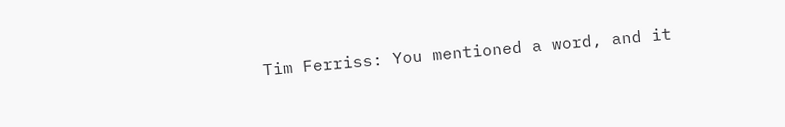Tim Ferriss: You mentioned a word, and it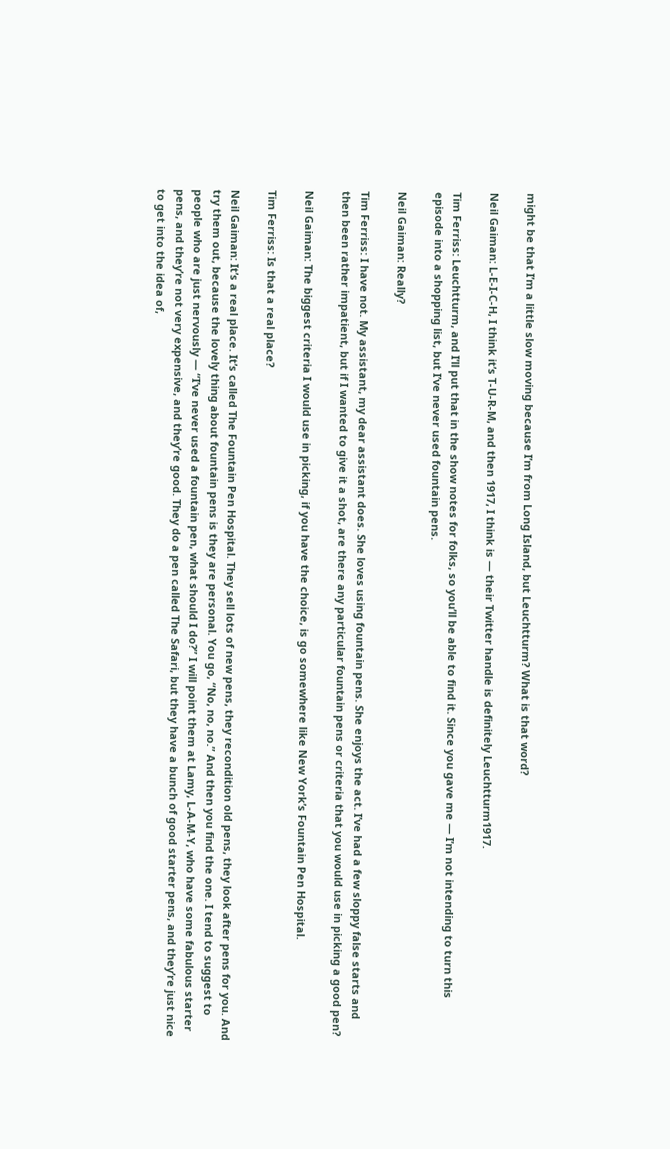might be that I’m a little slow moving because I’m from Long Island, but Leuchtturm? What is that word?

Neil Gaiman: L-E-I-C-H, I think it’s T-U-R-M, and then 1917, I think is — their Twitter handle is definitely Leuchtturm1917.

Tim Ferriss: Leuchtturm, and I’ll put that in the show notes for folks, so you’ll be able to find it. Since you gave me — I’m not intending to turn this episode into a shopping list, but I’ve never used fountain pens.

Neil Gaiman: Really?

Tim Ferriss: I have not. My assistant, my dear assistant does. She loves using fountain pens. She enjoys the act. I’ve had a few sloppy false starts and then been rather impatient, but if I wanted to give it a shot, are there any particular fountain pens or criteria that you would use in picking a good pen?

Neil Gaiman: The biggest criteria I would use in picking, if you have the choice, is go somewhere like New York’s Fountain Pen Hospital.

Tim Ferriss: Is that a real place?

Neil Gaiman: It’s a real place. It’s called The Fountain Pen Hospital. They sell lots of new pens, they recondition old pens, they look after pens for you. And try them out, because the lovely thing about fountain pens is they are personal. You go, “No, no, no.” And then you find the one. I tend to suggest to people who are just nervously — “I’ve never used a fountain pen, what should I do?” I will point them at Lamy, L-A-M-Y, who have some fabulous starter pens, and they’re not very expensive, and they’re good. They do a pen called The Safari, but they have a bunch of good starter pens, and they’re just nice to get into the idea of,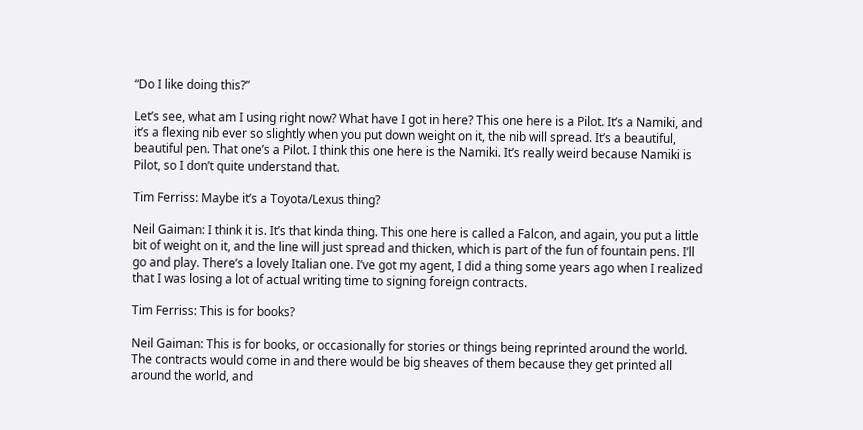“Do I like doing this?”

Let’s see, what am I using right now? What have I got in here? This one here is a Pilot. It’s a Namiki, and it’s a flexing nib ever so slightly when you put down weight on it, the nib will spread. It’s a beautiful, beautiful pen. That one’s a Pilot. I think this one here is the Namiki. It’s really weird because Namiki is Pilot, so I don’t quite understand that.

Tim Ferriss: Maybe it’s a Toyota/Lexus thing?

Neil Gaiman: I think it is. It’s that kinda thing. This one here is called a Falcon, and again, you put a little bit of weight on it, and the line will just spread and thicken, which is part of the fun of fountain pens. I’ll go and play. There’s a lovely Italian one. I’ve got my agent, I did a thing some years ago when I realized that I was losing a lot of actual writing time to signing foreign contracts.

Tim Ferriss: This is for books?

Neil Gaiman: This is for books, or occasionally for stories or things being reprinted around the world. The contracts would come in and there would be big sheaves of them because they get printed all around the world, and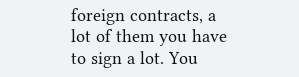foreign contracts, a lot of them you have to sign a lot. You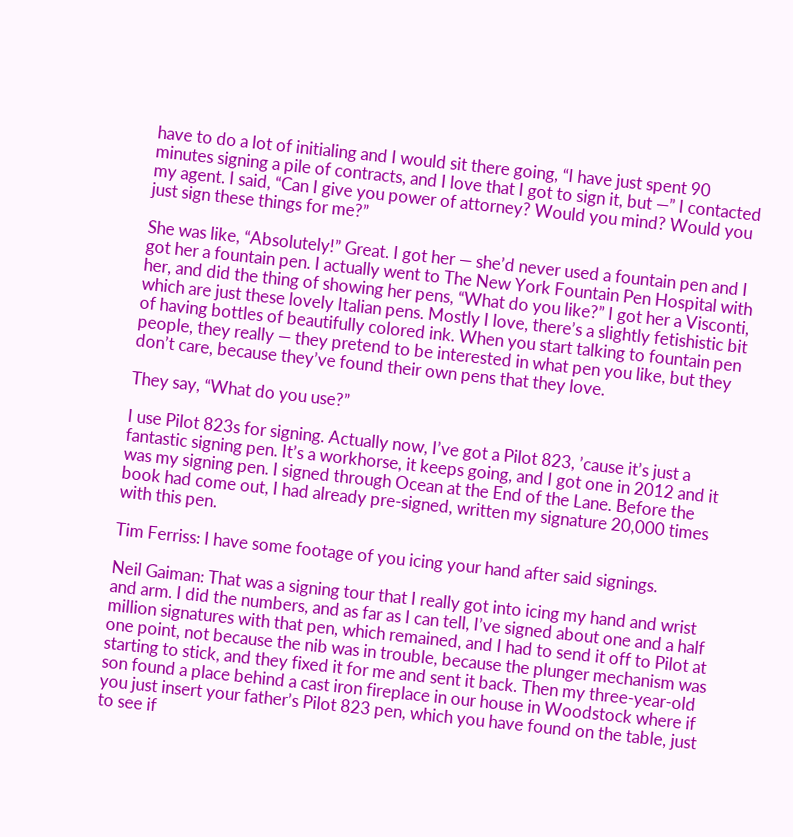have to do a lot of initialing and I would sit there going, “I have just spent 90 minutes signing a pile of contracts, and I love that I got to sign it, but —” I contacted my agent. I said, “Can I give you power of attorney? Would you mind? Would you just sign these things for me?”

She was like, “Absolutely!” Great. I got her — she’d never used a fountain pen and I got her a fountain pen. I actually went to The New York Fountain Pen Hospital with her, and did the thing of showing her pens, “What do you like?” I got her a Visconti, which are just these lovely Italian pens. Mostly I love, there’s a slightly fetishistic bit of having bottles of beautifully colored ink. When you start talking to fountain pen people, they really — they pretend to be interested in what pen you like, but they don’t care, because they’ve found their own pens that they love.

They say, “What do you use?”

I use Pilot 823s for signing. Actually now, I’ve got a Pilot 823, ’cause it’s just a fantastic signing pen. It’s a workhorse, it keeps going, and I got one in 2012 and it was my signing pen. I signed through Ocean at the End of the Lane. Before the book had come out, I had already pre-signed, written my signature 20,000 times with this pen.

Tim Ferriss: I have some footage of you icing your hand after said signings.

Neil Gaiman: That was a signing tour that I really got into icing my hand and wrist and arm. I did the numbers, and as far as I can tell, I’ve signed about one and a half million signatures with that pen, which remained, and I had to send it off to Pilot at one point, not because the nib was in trouble, because the plunger mechanism was starting to stick, and they fixed it for me and sent it back. Then my three-year-old son found a place behind a cast iron fireplace in our house in Woodstock where if you just insert your father’s Pilot 823 pen, which you have found on the table, just to see if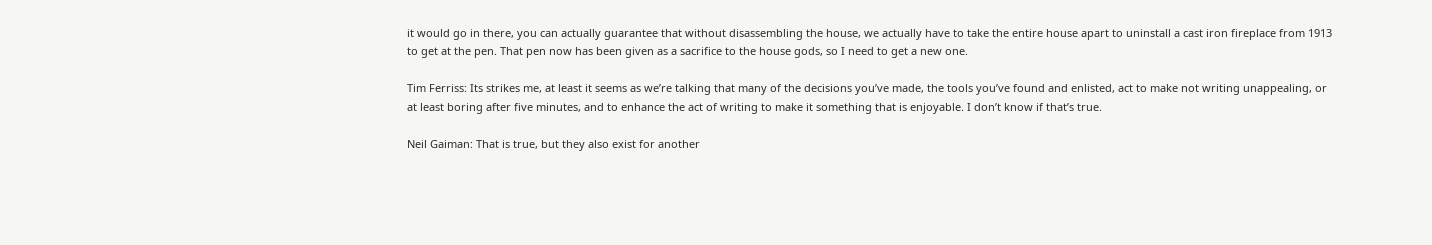it would go in there, you can actually guarantee that without disassembling the house, we actually have to take the entire house apart to uninstall a cast iron fireplace from 1913 to get at the pen. That pen now has been given as a sacrifice to the house gods, so I need to get a new one.

Tim Ferriss: Its strikes me, at least it seems as we’re talking that many of the decisions you’ve made, the tools you’ve found and enlisted, act to make not writing unappealing, or at least boring after five minutes, and to enhance the act of writing to make it something that is enjoyable. I don’t know if that’s true.

Neil Gaiman: That is true, but they also exist for another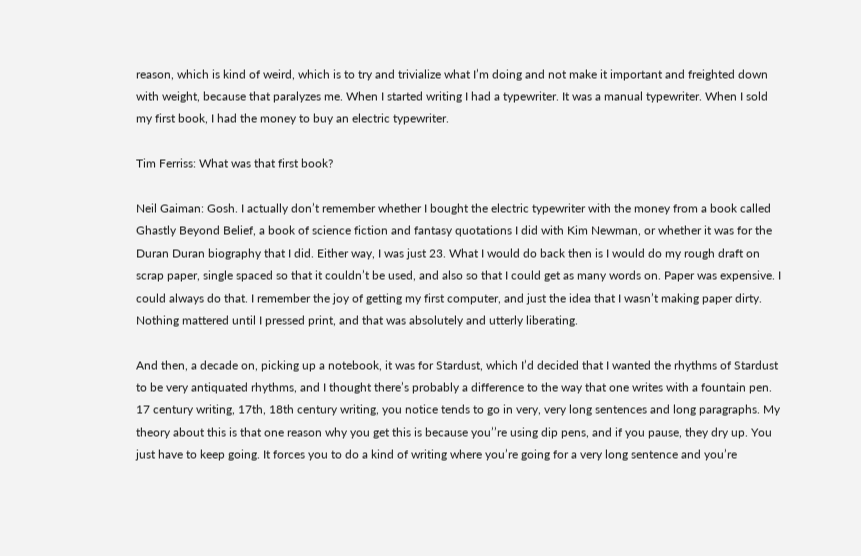reason, which is kind of weird, which is to try and trivialize what I’m doing and not make it important and freighted down with weight, because that paralyzes me. When I started writing I had a typewriter. It was a manual typewriter. When I sold my first book, I had the money to buy an electric typewriter.

Tim Ferriss: What was that first book?

Neil Gaiman: Gosh. I actually don’t remember whether I bought the electric typewriter with the money from a book called Ghastly Beyond Belief, a book of science fiction and fantasy quotations I did with Kim Newman, or whether it was for the Duran Duran biography that I did. Either way, I was just 23. What I would do back then is I would do my rough draft on scrap paper, single spaced so that it couldn’t be used, and also so that I could get as many words on. Paper was expensive. I could always do that. I remember the joy of getting my first computer, and just the idea that I wasn’t making paper dirty. Nothing mattered until I pressed print, and that was absolutely and utterly liberating.

And then, a decade on, picking up a notebook, it was for Stardust, which I’d decided that I wanted the rhythms of Stardust to be very antiquated rhythms, and I thought there’s probably a difference to the way that one writes with a fountain pen. 17 century writing, 17th, 18th century writing, you notice tends to go in very, very long sentences and long paragraphs. My theory about this is that one reason why you get this is because you’’re using dip pens, and if you pause, they dry up. You just have to keep going. It forces you to do a kind of writing where you’re going for a very long sentence and you’re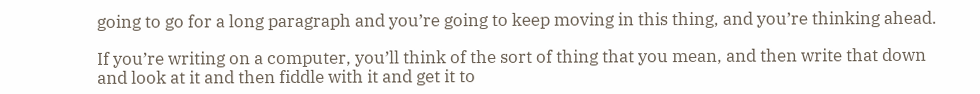going to go for a long paragraph and you’re going to keep moving in this thing, and you’re thinking ahead.

If you’re writing on a computer, you’ll think of the sort of thing that you mean, and then write that down and look at it and then fiddle with it and get it to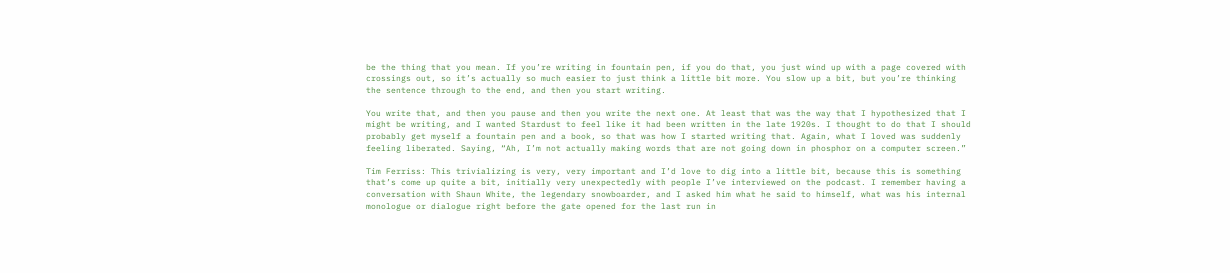be the thing that you mean. If you’re writing in fountain pen, if you do that, you just wind up with a page covered with crossings out, so it’s actually so much easier to just think a little bit more. You slow up a bit, but you’re thinking the sentence through to the end, and then you start writing.

You write that, and then you pause and then you write the next one. At least that was the way that I hypothesized that I might be writing, and I wanted Stardust to feel like it had been written in the late 1920s. I thought to do that I should probably get myself a fountain pen and a book, so that was how I started writing that. Again, what I loved was suddenly feeling liberated. Saying, “Ah, I’m not actually making words that are not going down in phosphor on a computer screen.”

Tim Ferriss: This trivializing is very, very important and I’d love to dig into a little bit, because this is something that’s come up quite a bit, initially very unexpectedly with people I’ve interviewed on the podcast. I remember having a conversation with Shaun White, the legendary snowboarder, and I asked him what he said to himself, what was his internal monologue or dialogue right before the gate opened for the last run in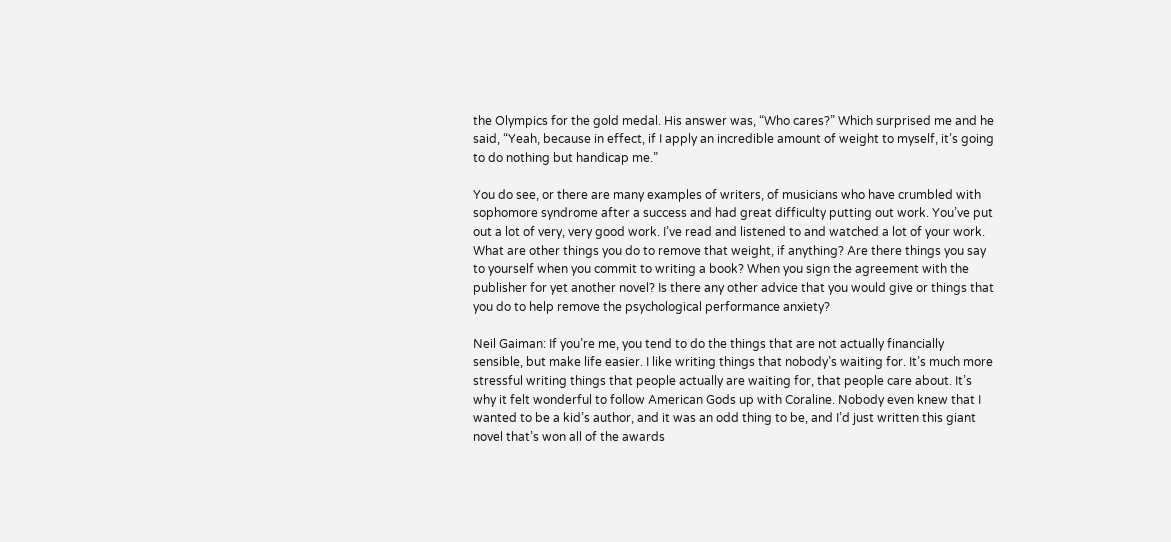the Olympics for the gold medal. His answer was, “Who cares?” Which surprised me and he said, “Yeah, because in effect, if I apply an incredible amount of weight to myself, it’s going to do nothing but handicap me.”

You do see, or there are many examples of writers, of musicians who have crumbled with sophomore syndrome after a success and had great difficulty putting out work. You’ve put out a lot of very, very good work. I’ve read and listened to and watched a lot of your work. What are other things you do to remove that weight, if anything? Are there things you say to yourself when you commit to writing a book? When you sign the agreement with the publisher for yet another novel? Is there any other advice that you would give or things that you do to help remove the psychological performance anxiety?

Neil Gaiman: If you’re me, you tend to do the things that are not actually financially sensible, but make life easier. I like writing things that nobody’s waiting for. It’s much more stressful writing things that people actually are waiting for, that people care about. It’s why it felt wonderful to follow American Gods up with Coraline. Nobody even knew that I wanted to be a kid’s author, and it was an odd thing to be, and I’d just written this giant novel that’s won all of the awards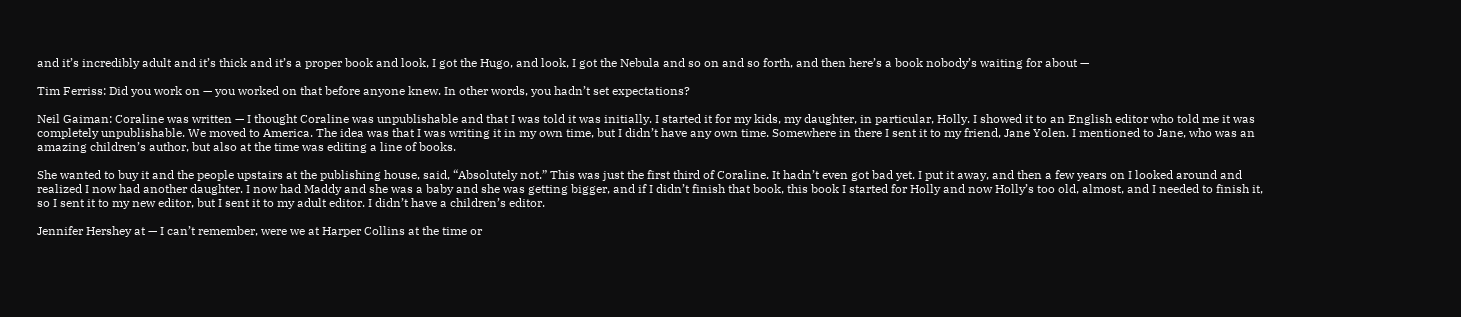and it’s incredibly adult and it’s thick and it’s a proper book and look, I got the Hugo, and look, I got the Nebula and so on and so forth, and then here’s a book nobody’s waiting for about —

Tim Ferriss: Did you work on — you worked on that before anyone knew. In other words, you hadn’t set expectations?

Neil Gaiman: Coraline was written — I thought Coraline was unpublishable and that I was told it was initially. I started it for my kids, my daughter, in particular, Holly. I showed it to an English editor who told me it was completely unpublishable. We moved to America. The idea was that I was writing it in my own time, but I didn’t have any own time. Somewhere in there I sent it to my friend, Jane Yolen. I mentioned to Jane, who was an amazing children’s author, but also at the time was editing a line of books.

She wanted to buy it and the people upstairs at the publishing house, said, “Absolutely not.” This was just the first third of Coraline. It hadn’t even got bad yet. I put it away, and then a few years on I looked around and realized I now had another daughter. I now had Maddy and she was a baby and she was getting bigger, and if I didn’t finish that book, this book I started for Holly and now Holly’s too old, almost, and I needed to finish it, so I sent it to my new editor, but I sent it to my adult editor. I didn’t have a children’s editor.

Jennifer Hershey at — I can’t remember, were we at Harper Collins at the time or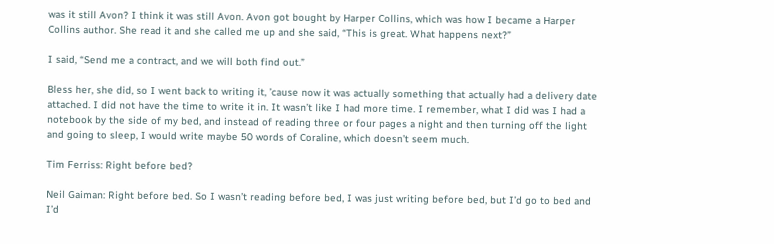was it still Avon? I think it was still Avon. Avon got bought by Harper Collins, which was how I became a Harper Collins author. She read it and she called me up and she said, “This is great. What happens next?”

I said, “Send me a contract, and we will both find out.”

Bless her, she did, so I went back to writing it, ’cause now it was actually something that actually had a delivery date attached. I did not have the time to write it in. It wasn’t like I had more time. I remember, what I did was I had a notebook by the side of my bed, and instead of reading three or four pages a night and then turning off the light and going to sleep, I would write maybe 50 words of Coraline, which doesn’t seem much.

Tim Ferriss: Right before bed?

Neil Gaiman: Right before bed. So I wasn’t reading before bed, I was just writing before bed, but I’d go to bed and I’d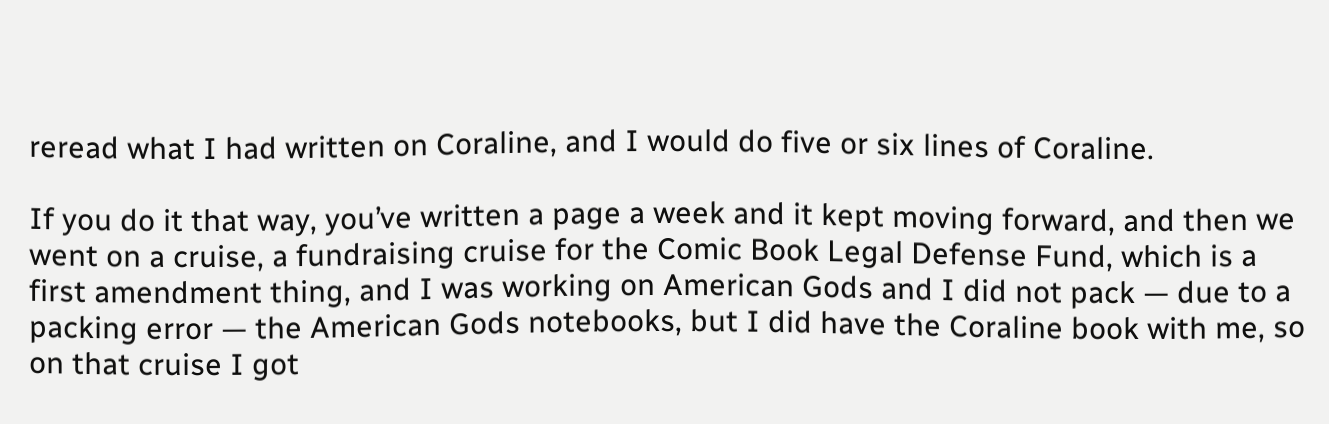reread what I had written on Coraline, and I would do five or six lines of Coraline.

If you do it that way, you’ve written a page a week and it kept moving forward, and then we went on a cruise, a fundraising cruise for the Comic Book Legal Defense Fund, which is a first amendment thing, and I was working on American Gods and I did not pack — due to a packing error — the American Gods notebooks, but I did have the Coraline book with me, so on that cruise I got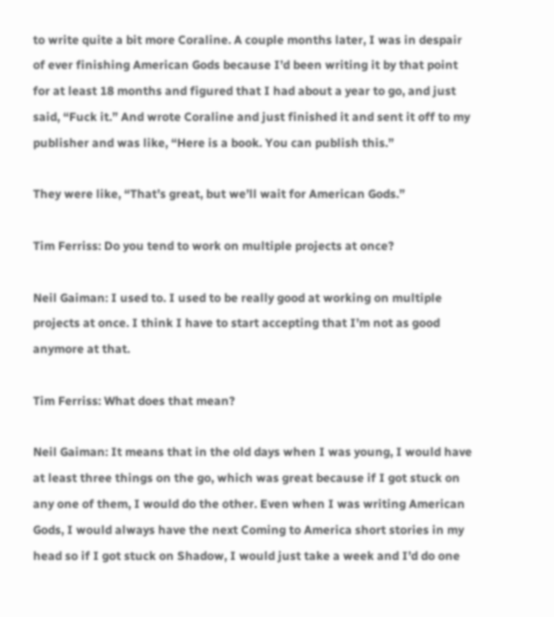to write quite a bit more Coraline. A couple months later, I was in despair of ever finishing American Gods because I’d been writing it by that point for at least 18 months and figured that I had about a year to go, and just said, “Fuck it.” And wrote Coraline and just finished it and sent it off to my publisher and was like, “Here is a book. You can publish this.”

They were like, “That’s great, but we’ll wait for American Gods.”

Tim Ferriss: Do you tend to work on multiple projects at once?

Neil Gaiman: I used to. I used to be really good at working on multiple projects at once. I think I have to start accepting that I’m not as good anymore at that.

Tim Ferriss: What does that mean?

Neil Gaiman: It means that in the old days when I was young, I would have at least three things on the go, which was great because if I got stuck on any one of them, I would do the other. Even when I was writing American Gods, I would always have the next Coming to America short stories in my head so if I got stuck on Shadow, I would just take a week and I’d do one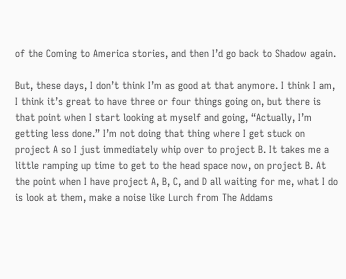of the Coming to America stories, and then I’d go back to Shadow again.

But, these days, I don’t think I’m as good at that anymore. I think I am, I think it’s great to have three or four things going on, but there is that point when I start looking at myself and going, “Actually, I’m getting less done.” I’m not doing that thing where I get stuck on project A so I just immediately whip over to project B. It takes me a little ramping up time to get to the head space now, on project B. At the point when I have project A, B, C, and D all waiting for me, what I do is look at them, make a noise like Lurch from The Addams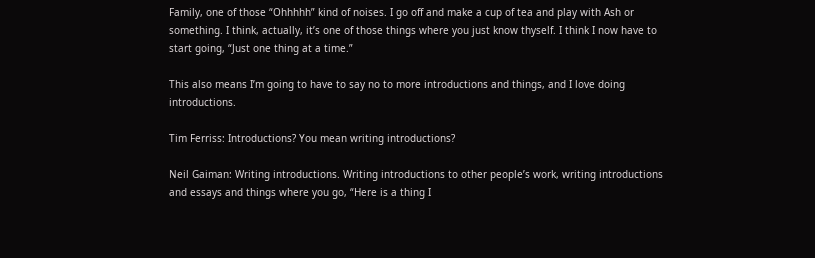Family, one of those “Ohhhhh” kind of noises. I go off and make a cup of tea and play with Ash or something. I think, actually, it’s one of those things where you just know thyself. I think I now have to start going, “Just one thing at a time.”

This also means I’m going to have to say no to more introductions and things, and I love doing introductions.

Tim Ferriss: Introductions? You mean writing introductions?

Neil Gaiman: Writing introductions. Writing introductions to other people’s work, writing introductions and essays and things where you go, “Here is a thing I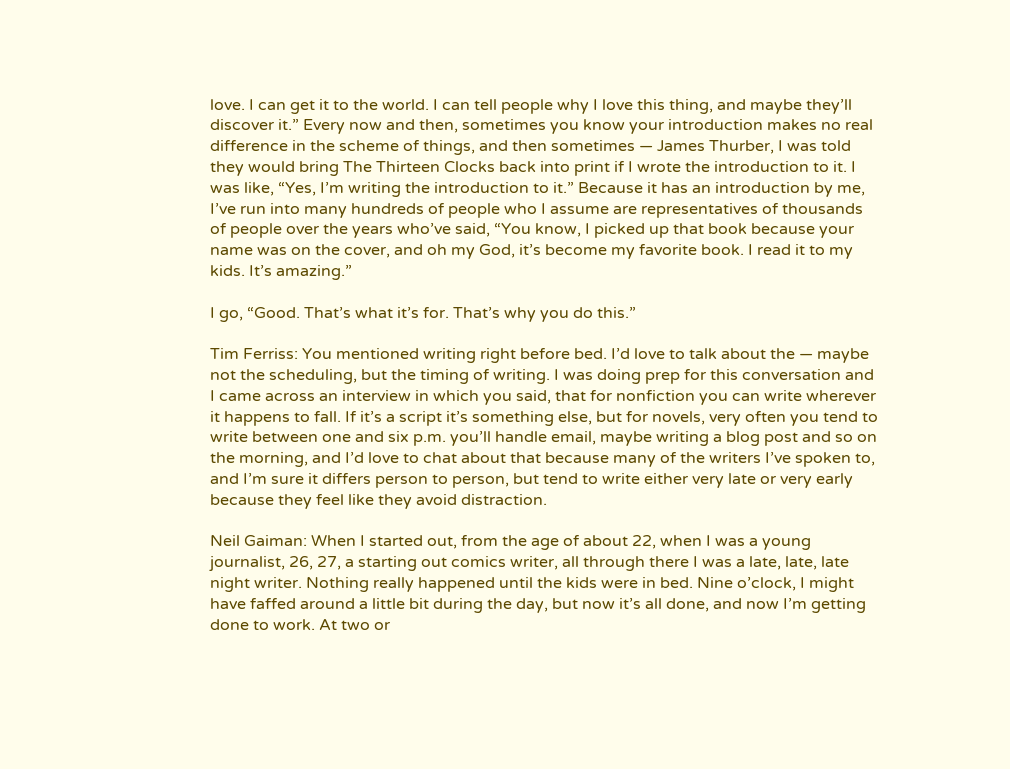love. I can get it to the world. I can tell people why I love this thing, and maybe they’ll discover it.” Every now and then, sometimes you know your introduction makes no real difference in the scheme of things, and then sometimes — James Thurber, I was told they would bring The Thirteen Clocks back into print if I wrote the introduction to it. I was like, “Yes, I’m writing the introduction to it.” Because it has an introduction by me, I’ve run into many hundreds of people who I assume are representatives of thousands of people over the years who’ve said, “You know, I picked up that book because your name was on the cover, and oh my God, it’s become my favorite book. I read it to my kids. It’s amazing.”

I go, “Good. That’s what it’s for. That’s why you do this.”

Tim Ferriss: You mentioned writing right before bed. I’d love to talk about the — maybe not the scheduling, but the timing of writing. I was doing prep for this conversation and I came across an interview in which you said, that for nonfiction you can write wherever it happens to fall. If it’s a script it’s something else, but for novels, very often you tend to write between one and six p.m. you’ll handle email, maybe writing a blog post and so on the morning, and I’d love to chat about that because many of the writers I’ve spoken to, and I’m sure it differs person to person, but tend to write either very late or very early because they feel like they avoid distraction.

Neil Gaiman: When I started out, from the age of about 22, when I was a young journalist, 26, 27, a starting out comics writer, all through there I was a late, late, late night writer. Nothing really happened until the kids were in bed. Nine o’clock, I might have faffed around a little bit during the day, but now it’s all done, and now I’m getting done to work. At two or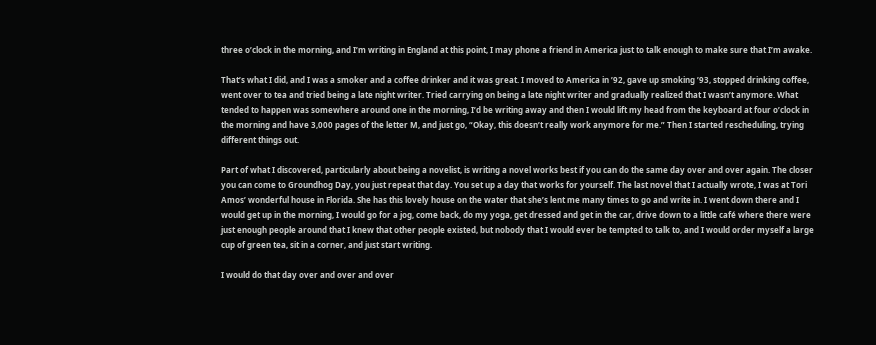three o’clock in the morning, and I’m writing in England at this point, I may phone a friend in America just to talk enough to make sure that I’m awake.

That’s what I did, and I was a smoker and a coffee drinker and it was great. I moved to America in ’92, gave up smoking ’93, stopped drinking coffee, went over to tea and tried being a late night writer. Tried carrying on being a late night writer and gradually realized that I wasn’t anymore. What tended to happen was somewhere around one in the morning, I’d be writing away and then I would lift my head from the keyboard at four o’clock in the morning and have 3,000 pages of the letter M, and just go, “Okay, this doesn’t really work anymore for me.” Then I started rescheduling, trying different things out.

Part of what I discovered, particularly about being a novelist, is writing a novel works best if you can do the same day over and over again. The closer you can come to Groundhog Day, you just repeat that day. You set up a day that works for yourself. The last novel that I actually wrote, I was at Tori Amos’ wonderful house in Florida. She has this lovely house on the water that she’s lent me many times to go and write in. I went down there and I would get up in the morning, I would go for a jog, come back, do my yoga, get dressed and get in the car, drive down to a little café where there were just enough people around that I knew that other people existed, but nobody that I would ever be tempted to talk to, and I would order myself a large cup of green tea, sit in a corner, and just start writing.

I would do that day over and over and over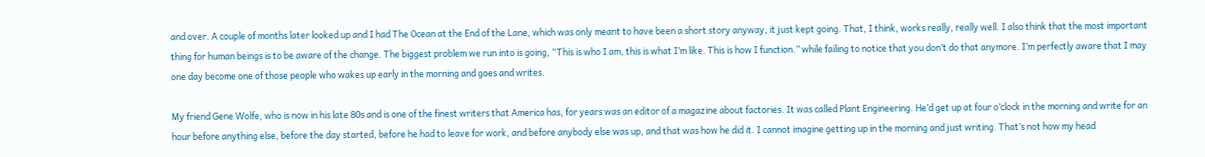and over. A couple of months later looked up and I had The Ocean at the End of the Lane, which was only meant to have been a short story anyway, it just kept going. That, I think, works really, really well. I also think that the most important thing for human beings is to be aware of the change. The biggest problem we run into is going, “This is who I am, this is what I’m like. This is how I function.” while failing to notice that you don’t do that anymore. I’m perfectly aware that I may one day become one of those people who wakes up early in the morning and goes and writes.

My friend Gene Wolfe, who is now in his late 80s and is one of the finest writers that America has, for years was an editor of a magazine about factories. It was called Plant Engineering. He’d get up at four o’clock in the morning and write for an hour before anything else, before the day started, before he had to leave for work, and before anybody else was up, and that was how he did it. I cannot imagine getting up in the morning and just writing. That’s not how my head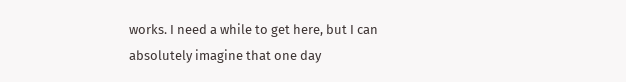works. I need a while to get here, but I can absolutely imagine that one day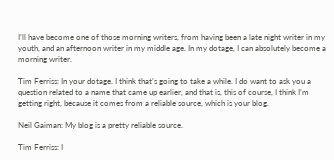I’ll have become one of those morning writers, from having been a late night writer in my youth, and an afternoon writer in my middle age. In my dotage, I can absolutely become a morning writer.

Tim Ferriss: In your dotage. I think that’s going to take a while. I do want to ask you a question related to a name that came up earlier, and that is, this of course, I think I’m getting right, because it comes from a reliable source, which is your blog.

Neil Gaiman: My blog is a pretty reliable source.

Tim Ferriss: I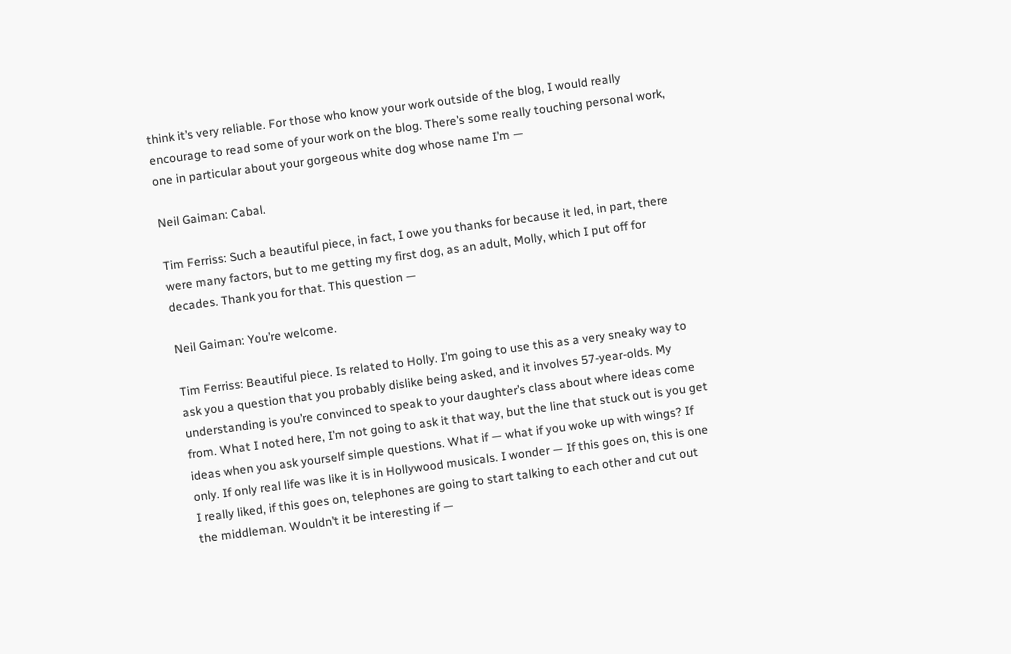think it’s very reliable. For those who know your work outside of the blog, I would really encourage to read some of your work on the blog. There’s some really touching personal work, one in particular about your gorgeous white dog whose name I’m —

Neil Gaiman: Cabal.

Tim Ferriss: Such a beautiful piece, in fact, I owe you thanks for because it led, in part, there were many factors, but to me getting my first dog, as an adult, Molly, which I put off for decades. Thank you for that. This question —

Neil Gaiman: You’re welcome.

Tim Ferriss: Beautiful piece. Is related to Holly. I’m going to use this as a very sneaky way to ask you a question that you probably dislike being asked, and it involves 57-year-olds. My understanding is you’re convinced to speak to your daughter’s class about where ideas come from. What I noted here, I’m not going to ask it that way, but the line that stuck out is you get ideas when you ask yourself simple questions. What if — what if you woke up with wings? If only. If only real life was like it is in Hollywood musicals. I wonder — If this goes on, this is one I really liked, if this goes on, telephones are going to start talking to each other and cut out the middleman. Wouldn’t it be interesting if —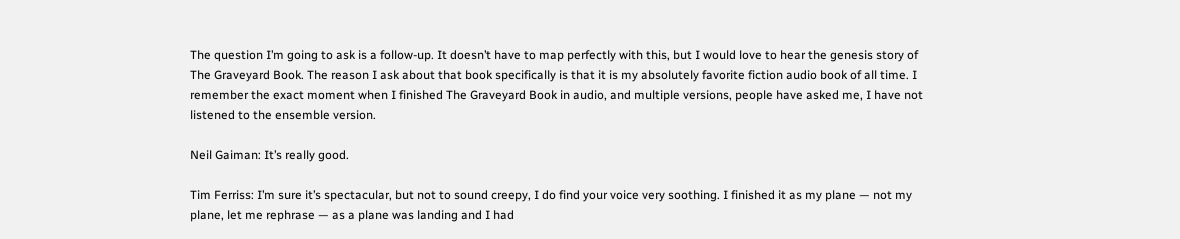The question I’m going to ask is a follow-up. It doesn’t have to map perfectly with this, but I would love to hear the genesis story of The Graveyard Book. The reason I ask about that book specifically is that it is my absolutely favorite fiction audio book of all time. I remember the exact moment when I finished The Graveyard Book in audio, and multiple versions, people have asked me, I have not listened to the ensemble version.

Neil Gaiman: It’s really good.

Tim Ferriss: I’m sure it’s spectacular, but not to sound creepy, I do find your voice very soothing. I finished it as my plane — not my plane, let me rephrase — as a plane was landing and I had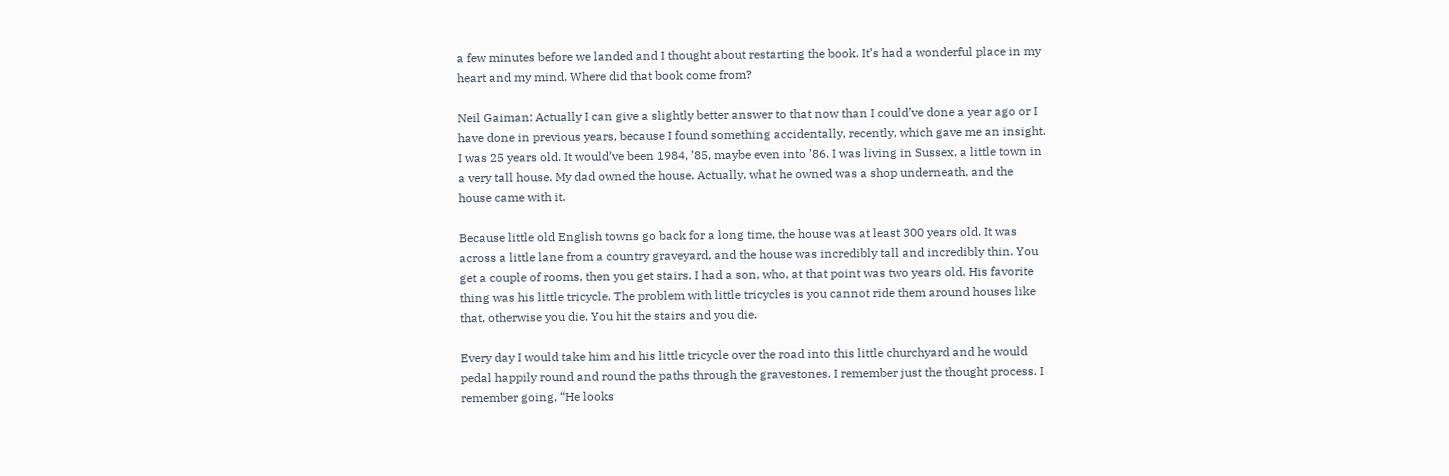a few minutes before we landed and I thought about restarting the book. It’s had a wonderful place in my heart and my mind. Where did that book come from?

Neil Gaiman: Actually I can give a slightly better answer to that now than I could’ve done a year ago or I have done in previous years, because I found something accidentally, recently, which gave me an insight. I was 25 years old. It would’ve been 1984, ’85, maybe even into ’86. I was living in Sussex, a little town in a very tall house. My dad owned the house. Actually, what he owned was a shop underneath, and the house came with it.

Because little old English towns go back for a long time, the house was at least 300 years old. It was across a little lane from a country graveyard, and the house was incredibly tall and incredibly thin. You get a couple of rooms, then you get stairs. I had a son, who, at that point was two years old. His favorite thing was his little tricycle. The problem with little tricycles is you cannot ride them around houses like that, otherwise you die. You hit the stairs and you die.

Every day I would take him and his little tricycle over the road into this little churchyard and he would pedal happily round and round the paths through the gravestones. I remember just the thought process. I remember going, “He looks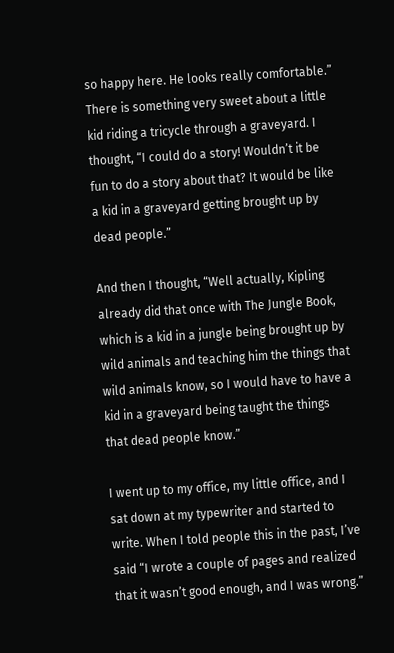so happy here. He looks really comfortable.” There is something very sweet about a little kid riding a tricycle through a graveyard. I thought, “I could do a story! Wouldn’t it be fun to do a story about that? It would be like a kid in a graveyard getting brought up by dead people.”

And then I thought, “Well actually, Kipling already did that once with The Jungle Book, which is a kid in a jungle being brought up by wild animals and teaching him the things that wild animals know, so I would have to have a kid in a graveyard being taught the things that dead people know.”

I went up to my office, my little office, and I sat down at my typewriter and started to write. When I told people this in the past, I’ve said “I wrote a couple of pages and realized that it wasn’t good enough, and I was wrong.”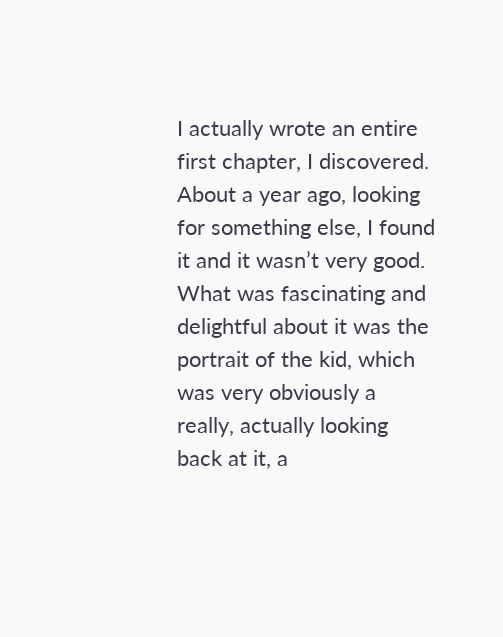I actually wrote an entire first chapter, I discovered. About a year ago, looking for something else, I found it and it wasn’t very good. What was fascinating and delightful about it was the portrait of the kid, which was very obviously a really, actually looking back at it, a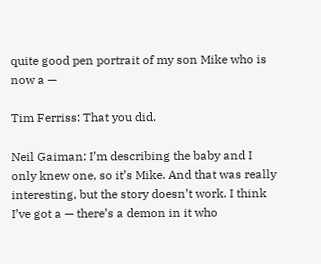quite good pen portrait of my son Mike who is now a —

Tim Ferriss: That you did.

Neil Gaiman: I’m describing the baby and I only knew one, so it’s Mike. And that was really interesting, but the story doesn’t work. I think I’ve got a — there’s a demon in it who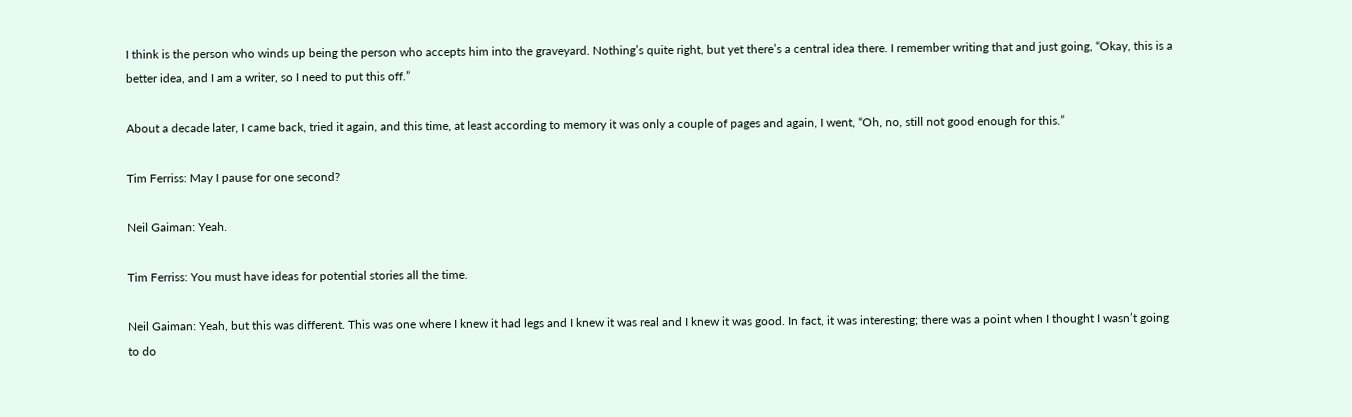I think is the person who winds up being the person who accepts him into the graveyard. Nothing’s quite right, but yet there’s a central idea there. I remember writing that and just going, “Okay, this is a better idea, and I am a writer, so I need to put this off.”

About a decade later, I came back, tried it again, and this time, at least according to memory it was only a couple of pages and again, I went, “Oh, no, still not good enough for this.”

Tim Ferriss: May I pause for one second?

Neil Gaiman: Yeah.

Tim Ferriss: You must have ideas for potential stories all the time.

Neil Gaiman: Yeah, but this was different. This was one where I knew it had legs and I knew it was real and I knew it was good. In fact, it was interesting; there was a point when I thought I wasn’t going to do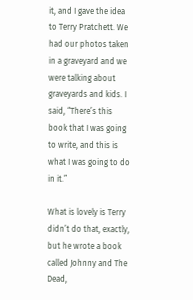it, and I gave the idea to Terry Pratchett. We had our photos taken in a graveyard and we were talking about graveyards and kids. I said, “There’s this book that I was going to write, and this is what I was going to do in it.”

What is lovely is Terry didn’t do that, exactly, but he wrote a book called Johnny and The Dead,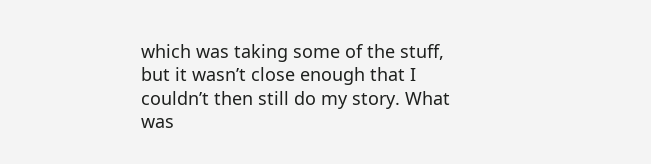which was taking some of the stuff, but it wasn’t close enough that I couldn’t then still do my story. What was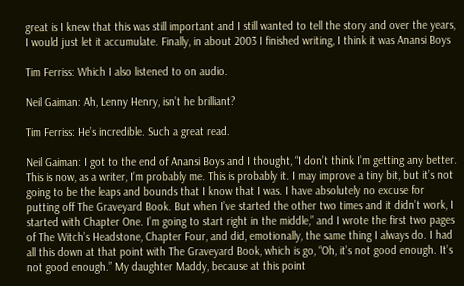great is I knew that this was still important and I still wanted to tell the story and over the years, I would just let it accumulate. Finally, in about 2003 I finished writing, I think it was Anansi Boys

Tim Ferriss: Which I also listened to on audio.

Neil Gaiman: Ah, Lenny Henry, isn’t he brilliant?

Tim Ferriss: He’s incredible. Such a great read.

Neil Gaiman: I got to the end of Anansi Boys and I thought, “I don’t think I’m getting any better. This is now, as a writer, I’m probably me. This is probably it. I may improve a tiny bit, but it’s not going to be the leaps and bounds that I know that I was. I have absolutely no excuse for putting off The Graveyard Book. But when I’ve started the other two times and it didn’t work, I started with Chapter One. I’m going to start right in the middle,” and I wrote the first two pages of The Witch’s Headstone, Chapter Four, and did, emotionally, the same thing I always do. I had all this down at that point with The Graveyard Book, which is go, “Oh, it’s not good enough. It’s not good enough.” My daughter Maddy, because at this point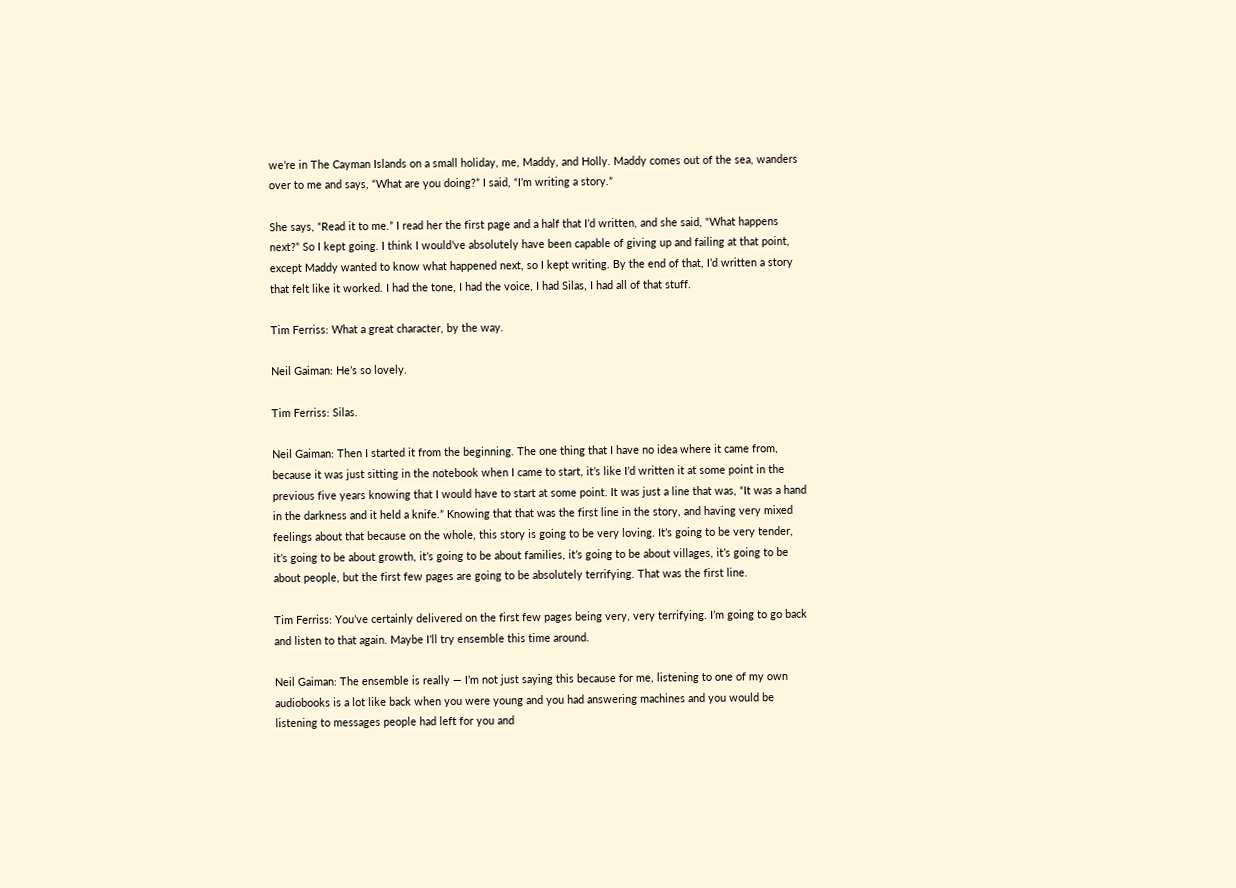we’re in The Cayman Islands on a small holiday, me, Maddy, and Holly. Maddy comes out of the sea, wanders over to me and says, “What are you doing?” I said, “I’m writing a story.”

She says, “Read it to me.” I read her the first page and a half that I’d written, and she said, “What happens next?” So I kept going. I think I would’ve absolutely have been capable of giving up and failing at that point, except Maddy wanted to know what happened next, so I kept writing. By the end of that, I’d written a story that felt like it worked. I had the tone, I had the voice, I had Silas, I had all of that stuff.

Tim Ferriss: What a great character, by the way.

Neil Gaiman: He’s so lovely.

Tim Ferriss: Silas.

Neil Gaiman: Then I started it from the beginning. The one thing that I have no idea where it came from, because it was just sitting in the notebook when I came to start, it’s like I’d written it at some point in the previous five years knowing that I would have to start at some point. It was just a line that was, “It was a hand in the darkness and it held a knife.” Knowing that that was the first line in the story, and having very mixed feelings about that because on the whole, this story is going to be very loving. It’s going to be very tender, it’s going to be about growth, it’s going to be about families, it’s going to be about villages, it’s going to be about people, but the first few pages are going to be absolutely terrifying. That was the first line.

Tim Ferriss: You’ve certainly delivered on the first few pages being very, very terrifying. I’m going to go back and listen to that again. Maybe I’ll try ensemble this time around.

Neil Gaiman: The ensemble is really — I’m not just saying this because for me, listening to one of my own audiobooks is a lot like back when you were young and you had answering machines and you would be listening to messages people had left for you and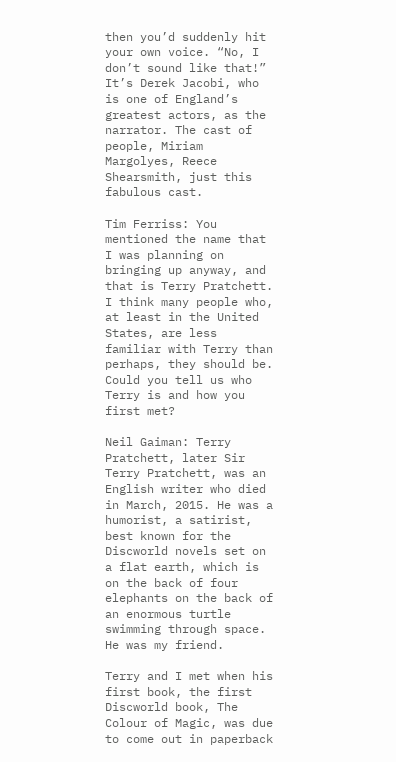then you’d suddenly hit your own voice. “No, I don’t sound like that!” It’s Derek Jacobi, who is one of England’s greatest actors, as the narrator. The cast of people, Miriam Margolyes, Reece Shearsmith, just this fabulous cast.

Tim Ferriss: You mentioned the name that I was planning on bringing up anyway, and that is Terry Pratchett. I think many people who, at least in the United States, are less familiar with Terry than perhaps, they should be. Could you tell us who Terry is and how you first met?

Neil Gaiman: Terry Pratchett, later Sir Terry Pratchett, was an English writer who died in March, 2015. He was a humorist, a satirist, best known for the Discworld novels set on a flat earth, which is on the back of four elephants on the back of an enormous turtle swimming through space. He was my friend.

Terry and I met when his first book, the first Discworld book, The Colour of Magic, was due to come out in paperback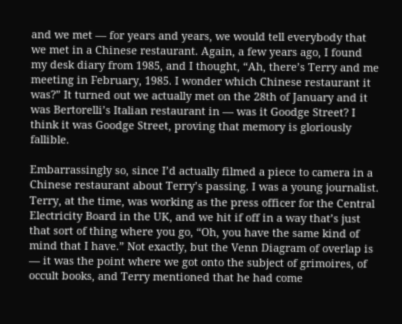and we met — for years and years, we would tell everybody that we met in a Chinese restaurant. Again, a few years ago, I found my desk diary from 1985, and I thought, “Ah, there’s Terry and me meeting in February, 1985. I wonder which Chinese restaurant it was?” It turned out we actually met on the 28th of January and it was Bertorelli’s Italian restaurant in — was it Goodge Street? I think it was Goodge Street, proving that memory is gloriously fallible.

Embarrassingly so, since I’d actually filmed a piece to camera in a Chinese restaurant about Terry’s passing. I was a young journalist. Terry, at the time, was working as the press officer for the Central Electricity Board in the UK, and we hit if off in a way that’s just that sort of thing where you go, “Oh, you have the same kind of mind that I have.” Not exactly, but the Venn Diagram of overlap is — it was the point where we got onto the subject of grimoires, of occult books, and Terry mentioned that he had come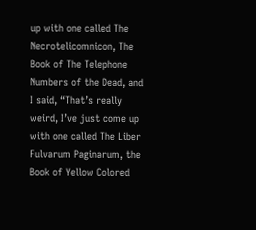up with one called The Necrotelicomnicon, The Book of The Telephone Numbers of the Dead, and I said, “That’s really weird, I’ve just come up with one called The Liber Fulvarum Paginarum, the Book of Yellow Colored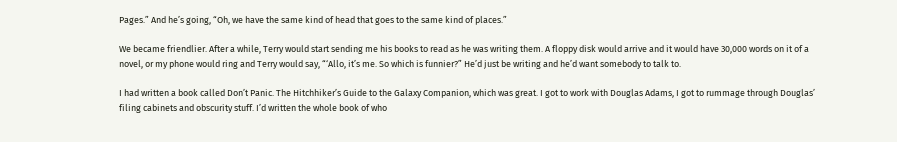Pages.” And he’s going, “Oh, we have the same kind of head that goes to the same kind of places.”

We became friendlier. After a while, Terry would start sending me his books to read as he was writing them. A floppy disk would arrive and it would have 30,000 words on it of a novel, or my phone would ring and Terry would say, “‘Allo, it’s me. So which is funnier?” He’d just be writing and he’d want somebody to talk to.

I had written a book called Don’t Panic. The Hitchhiker’s Guide to the Galaxy Companion, which was great. I got to work with Douglas Adams, I got to rummage through Douglas’ filing cabinets and obscurity stuff. I’d written the whole book of who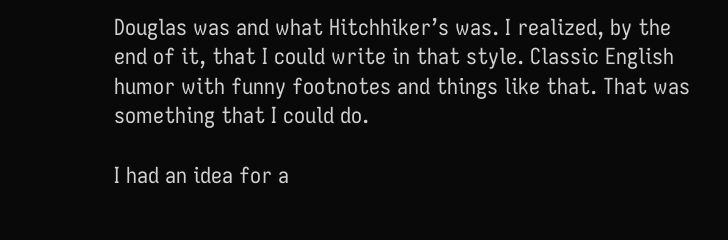Douglas was and what Hitchhiker’s was. I realized, by the end of it, that I could write in that style. Classic English humor with funny footnotes and things like that. That was something that I could do.

I had an idea for a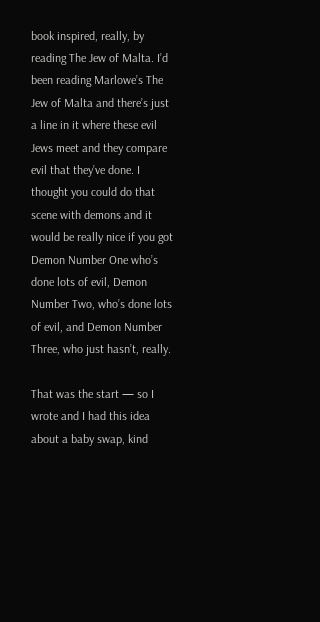book inspired, really, by reading The Jew of Malta. I’d been reading Marlowe’s The Jew of Malta and there’s just a line in it where these evil Jews meet and they compare evil that they’ve done. I thought you could do that scene with demons and it would be really nice if you got Demon Number One who’s done lots of evil, Demon Number Two, who’s done lots of evil, and Demon Number Three, who just hasn’t, really.

That was the start — so I wrote and I had this idea about a baby swap, kind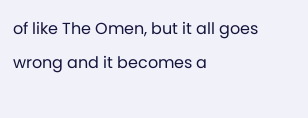of like The Omen, but it all goes wrong and it becomes a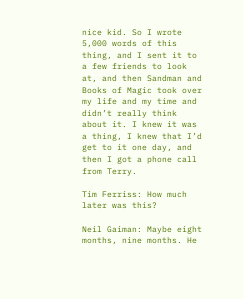nice kid. So I wrote 5,000 words of this thing, and I sent it to a few friends to look at, and then Sandman and Books of Magic took over my life and my time and didn’t really think about it. I knew it was a thing, I knew that I’d get to it one day, and then I got a phone call from Terry.

Tim Ferriss: How much later was this?

Neil Gaiman: Maybe eight months, nine months. He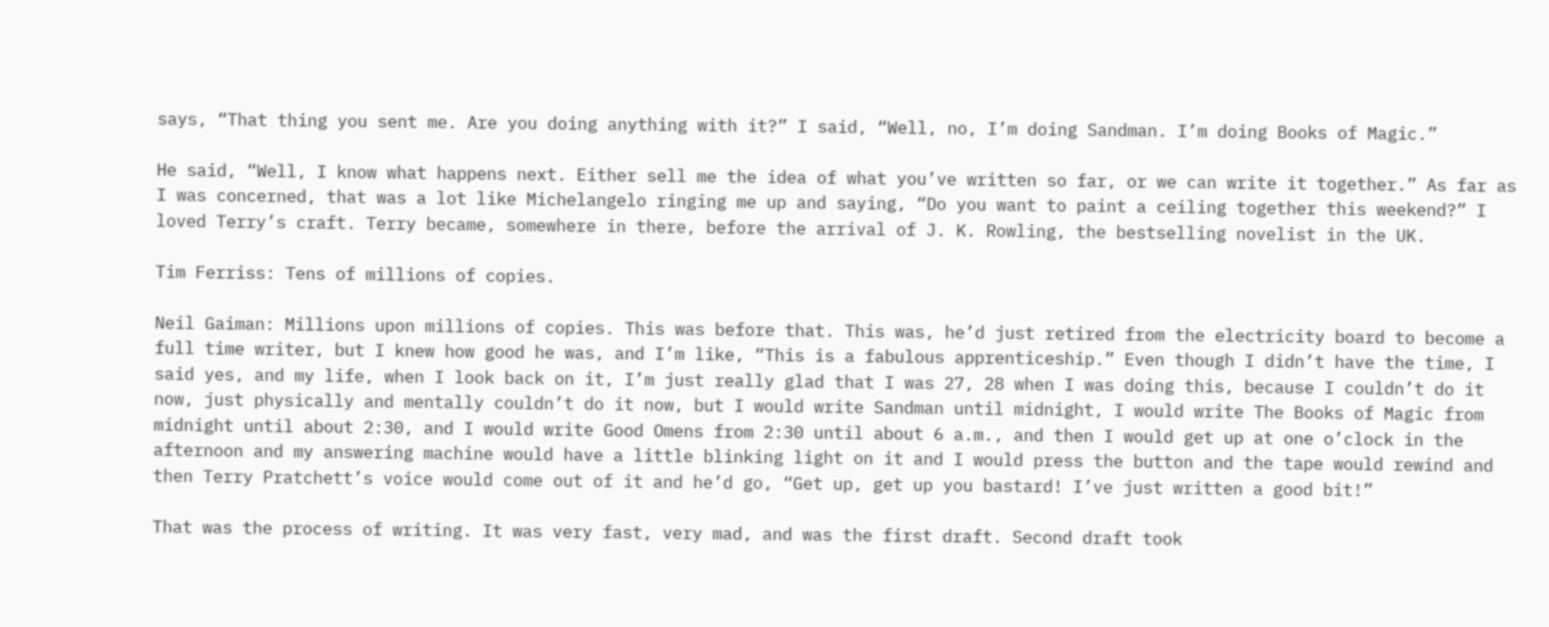says, “That thing you sent me. Are you doing anything with it?” I said, “Well, no, I’m doing Sandman. I’m doing Books of Magic.”

He said, “Well, I know what happens next. Either sell me the idea of what you’ve written so far, or we can write it together.” As far as I was concerned, that was a lot like Michelangelo ringing me up and saying, “Do you want to paint a ceiling together this weekend?” I loved Terry’s craft. Terry became, somewhere in there, before the arrival of J. K. Rowling, the bestselling novelist in the UK.

Tim Ferriss: Tens of millions of copies.

Neil Gaiman: Millions upon millions of copies. This was before that. This was, he’d just retired from the electricity board to become a full time writer, but I knew how good he was, and I’m like, “This is a fabulous apprenticeship.” Even though I didn’t have the time, I said yes, and my life, when I look back on it, I’m just really glad that I was 27, 28 when I was doing this, because I couldn’t do it now, just physically and mentally couldn’t do it now, but I would write Sandman until midnight, I would write The Books of Magic from midnight until about 2:30, and I would write Good Omens from 2:30 until about 6 a.m., and then I would get up at one o’clock in the afternoon and my answering machine would have a little blinking light on it and I would press the button and the tape would rewind and then Terry Pratchett’s voice would come out of it and he’d go, “Get up, get up you bastard! I’ve just written a good bit!”

That was the process of writing. It was very fast, very mad, and was the first draft. Second draft took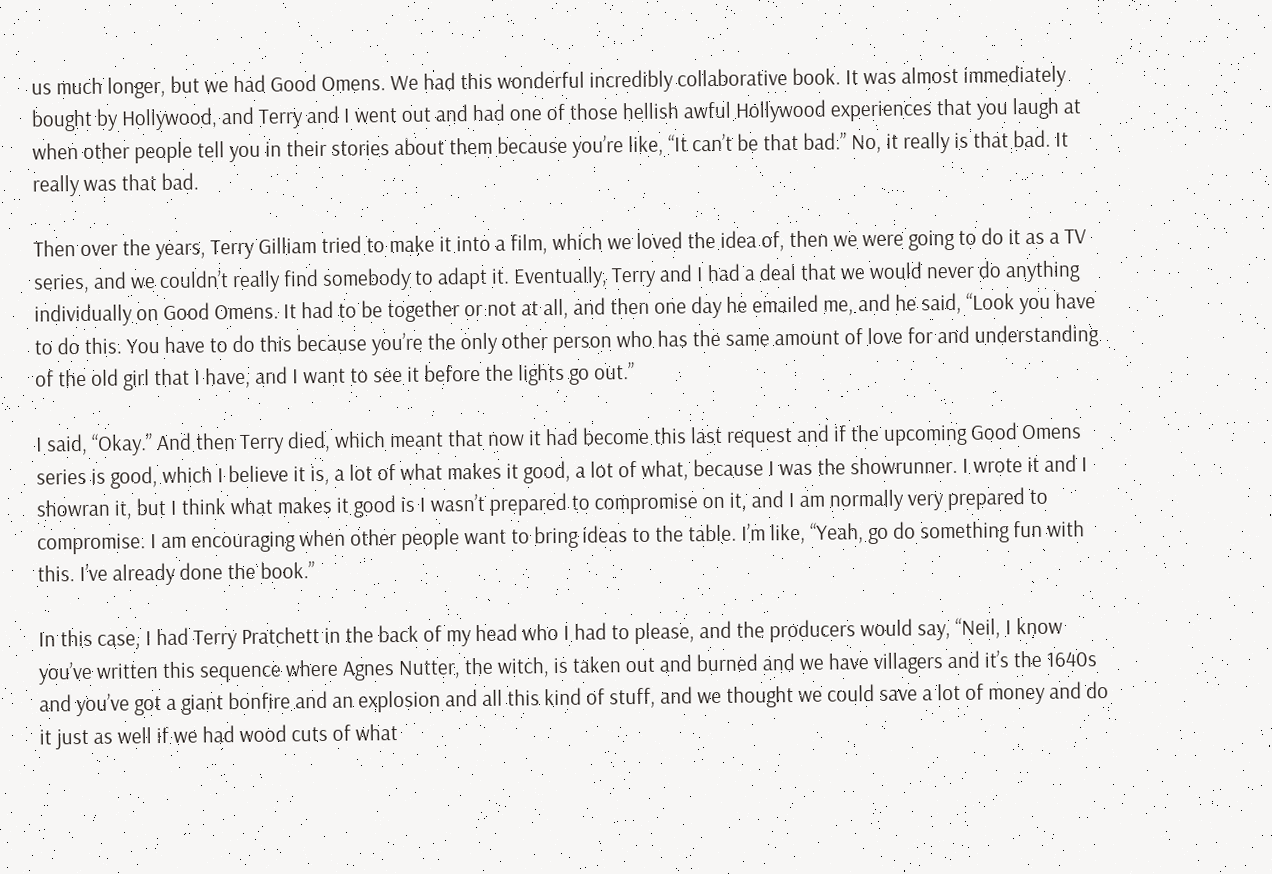us much longer, but we had Good Omens. We had this wonderful incredibly collaborative book. It was almost immediately bought by Hollywood, and Terry and I went out and had one of those hellish awful Hollywood experiences that you laugh at when other people tell you in their stories about them because you’re like, “It can’t be that bad.” No, it really is that bad. It really was that bad.

Then over the years, Terry Gilliam tried to make it into a film, which we loved the idea of, then we were going to do it as a TV series, and we couldn’t really find somebody to adapt it. Eventually, Terry and I had a deal that we would never do anything individually on Good Omens. It had to be together or not at all, and then one day he emailed me, and he said, “Look you have to do this. You have to do this because you’re the only other person who has the same amount of love for and understanding of the old girl that I have, and I want to see it before the lights go out.”

I said, “Okay.” And then Terry died, which meant that now it had become this last request and if the upcoming Good Omens series is good, which I believe it is, a lot of what makes it good, a lot of what, because I was the showrunner. I wrote it and I showran it, but I think what makes it good is I wasn’t prepared to compromise on it, and I am normally very prepared to compromise. I am encouraging when other people want to bring ideas to the table. I’m like, “Yeah, go do something fun with this. I’ve already done the book.”

In this case, I had Terry Pratchett in the back of my head who I had to please, and the producers would say, “Neil, I know you’ve written this sequence where Agnes Nutter, the witch, is taken out and burned and we have villagers and it’s the 1640s and you’ve got a giant bonfire and an explosion and all this kind of stuff, and we thought we could save a lot of money and do it just as well if we had wood cuts of what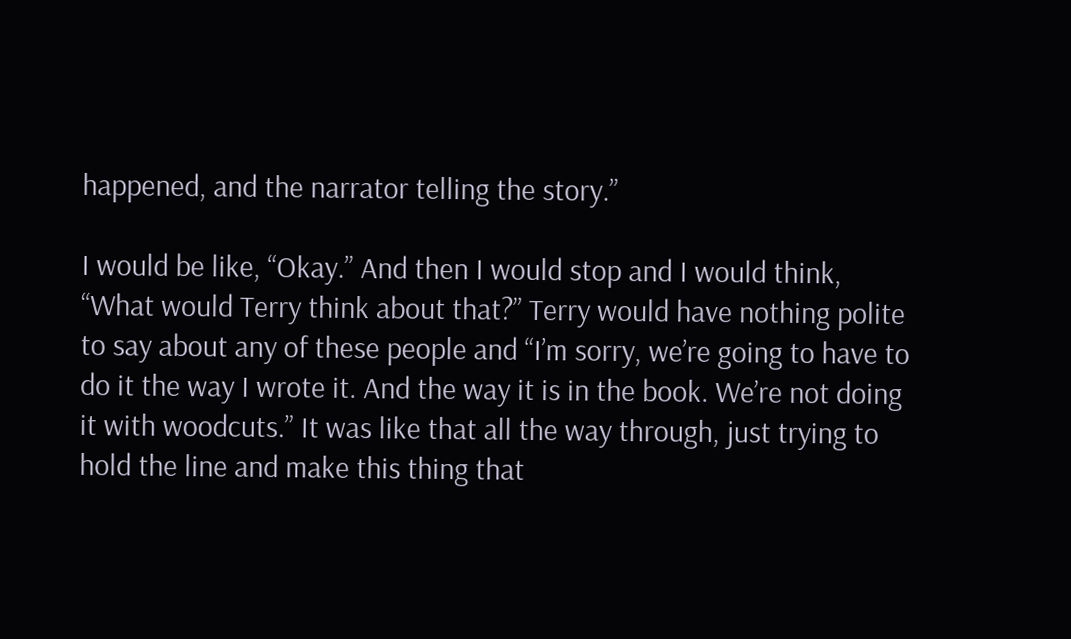happened, and the narrator telling the story.”

I would be like, “Okay.” And then I would stop and I would think, “What would Terry think about that?” Terry would have nothing polite to say about any of these people and “I’m sorry, we’re going to have to do it the way I wrote it. And the way it is in the book. We’re not doing it with woodcuts.” It was like that all the way through, just trying to hold the line and make this thing that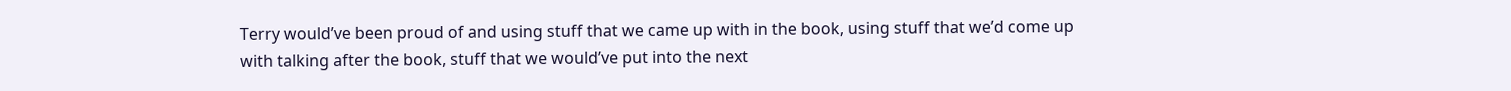Terry would’ve been proud of and using stuff that we came up with in the book, using stuff that we’d come up with talking after the book, stuff that we would’ve put into the next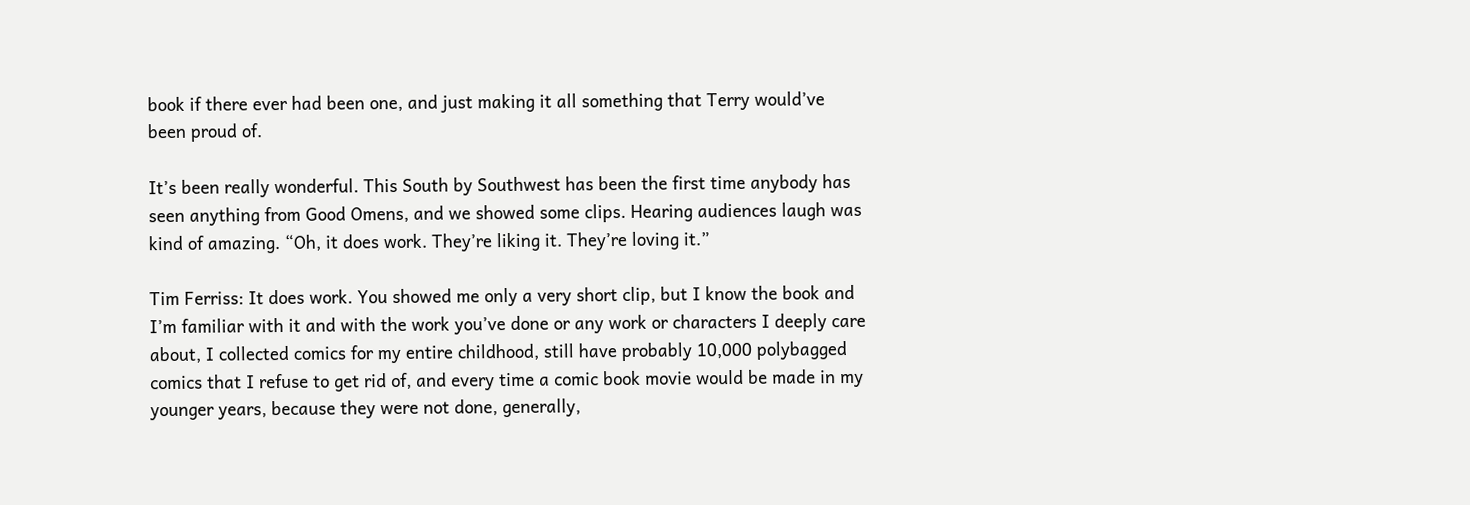book if there ever had been one, and just making it all something that Terry would’ve been proud of.

It’s been really wonderful. This South by Southwest has been the first time anybody has seen anything from Good Omens, and we showed some clips. Hearing audiences laugh was kind of amazing. “Oh, it does work. They’re liking it. They’re loving it.”

Tim Ferriss: It does work. You showed me only a very short clip, but I know the book and I’m familiar with it and with the work you’ve done or any work or characters I deeply care about, I collected comics for my entire childhood, still have probably 10,000 polybagged comics that I refuse to get rid of, and every time a comic book movie would be made in my younger years, because they were not done, generally,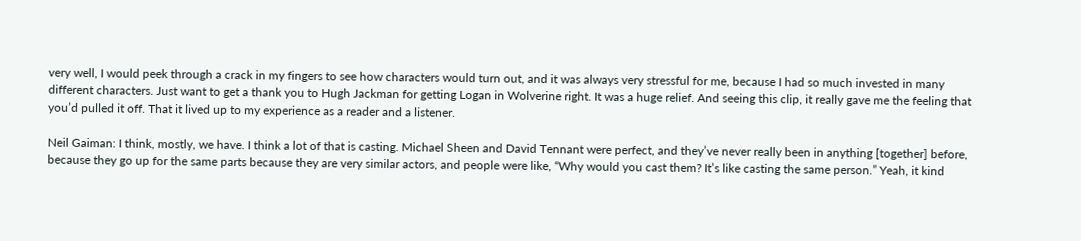very well, I would peek through a crack in my fingers to see how characters would turn out, and it was always very stressful for me, because I had so much invested in many different characters. Just want to get a thank you to Hugh Jackman for getting Logan in Wolverine right. It was a huge relief. And seeing this clip, it really gave me the feeling that you’d pulled it off. That it lived up to my experience as a reader and a listener.

Neil Gaiman: I think, mostly, we have. I think a lot of that is casting. Michael Sheen and David Tennant were perfect, and they’ve never really been in anything [together] before, because they go up for the same parts because they are very similar actors, and people were like, “Why would you cast them? It’s like casting the same person.” Yeah, it kind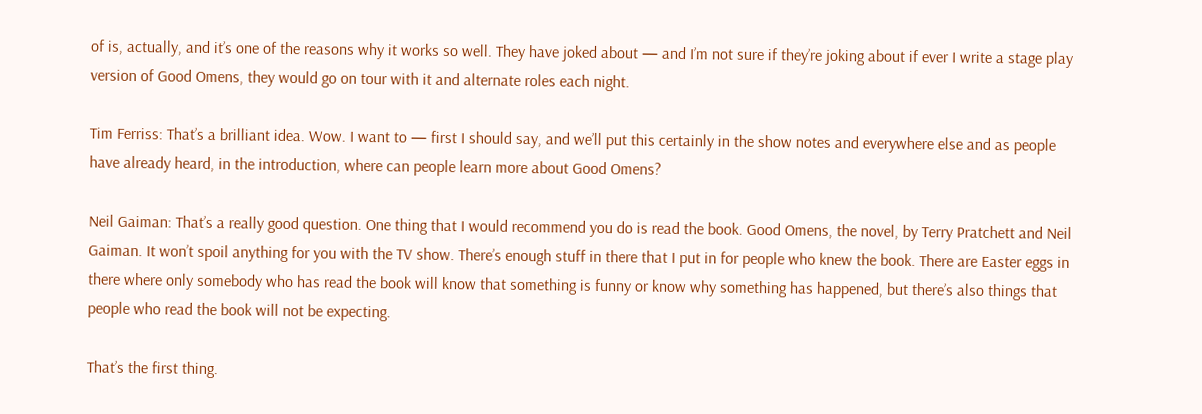of is, actually, and it’s one of the reasons why it works so well. They have joked about — and I’m not sure if they’re joking about if ever I write a stage play version of Good Omens, they would go on tour with it and alternate roles each night.

Tim Ferriss: That’s a brilliant idea. Wow. I want to — first I should say, and we’ll put this certainly in the show notes and everywhere else and as people have already heard, in the introduction, where can people learn more about Good Omens?

Neil Gaiman: That’s a really good question. One thing that I would recommend you do is read the book. Good Omens, the novel, by Terry Pratchett and Neil Gaiman. It won’t spoil anything for you with the TV show. There’s enough stuff in there that I put in for people who knew the book. There are Easter eggs in there where only somebody who has read the book will know that something is funny or know why something has happened, but there’s also things that people who read the book will not be expecting.

That’s the first thing.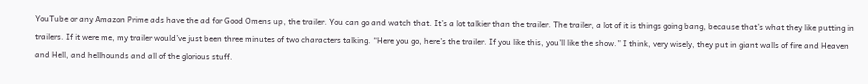YouTube or any Amazon Prime ads have the ad for Good Omens up, the trailer. You can go and watch that. It’s a lot talkier than the trailer. The trailer, a lot of it is things going bang, because that’s what they like putting in trailers. If it were me, my trailer would’ve just been three minutes of two characters talking. “Here you go, here’s the trailer. If you like this, you’ll like the show.” I think, very wisely, they put in giant walls of fire and Heaven and Hell, and hellhounds and all of the glorious stuff.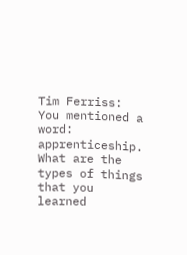Tim Ferriss: You mentioned a word: apprenticeship. What are the types of things that you learned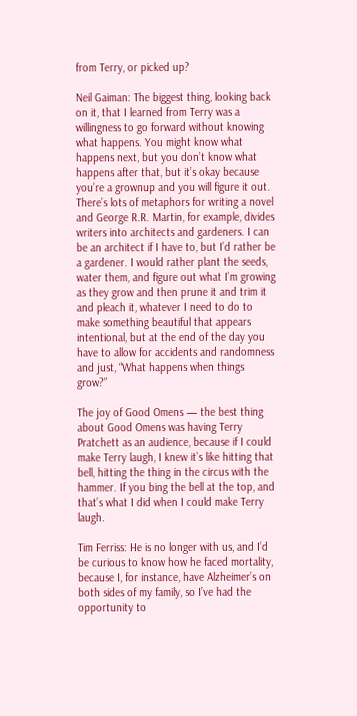from Terry, or picked up?

Neil Gaiman: The biggest thing, looking back on it, that I learned from Terry was a willingness to go forward without knowing what happens. You might know what happens next, but you don’t know what happens after that, but it’s okay because you’re a grownup and you will figure it out. There’s lots of metaphors for writing a novel and George R.R. Martin, for example, divides writers into architects and gardeners. I can be an architect if I have to, but I’d rather be a gardener. I would rather plant the seeds, water them, and figure out what I’m growing as they grow and then prune it and trim it and pleach it, whatever I need to do to make something beautiful that appears intentional, but at the end of the day you have to allow for accidents and randomness and just, “What happens when things grow?”

The joy of Good Omens — the best thing about Good Omens was having Terry Pratchett as an audience, because if I could make Terry laugh, I knew it’s like hitting that bell, hitting the thing in the circus with the hammer. If you bing the bell at the top, and that’s what I did when I could make Terry laugh.

Tim Ferriss: He is no longer with us, and I’d be curious to know how he faced mortality, because I, for instance, have Alzheimer’s on both sides of my family, so I’ve had the opportunity to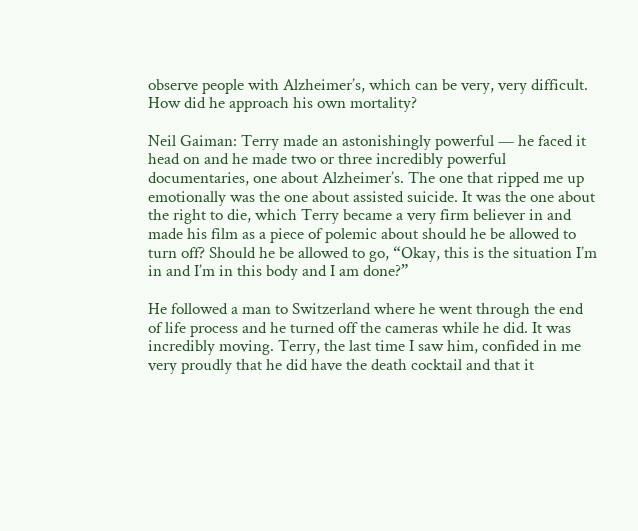observe people with Alzheimer’s, which can be very, very difficult. How did he approach his own mortality?

Neil Gaiman: Terry made an astonishingly powerful — he faced it head on and he made two or three incredibly powerful documentaries, one about Alzheimer’s. The one that ripped me up emotionally was the one about assisted suicide. It was the one about the right to die, which Terry became a very firm believer in and made his film as a piece of polemic about should he be allowed to turn off? Should he be allowed to go, “Okay, this is the situation I’m in and I’m in this body and I am done?”

He followed a man to Switzerland where he went through the end of life process and he turned off the cameras while he did. It was incredibly moving. Terry, the last time I saw him, confided in me very proudly that he did have the death cocktail and that it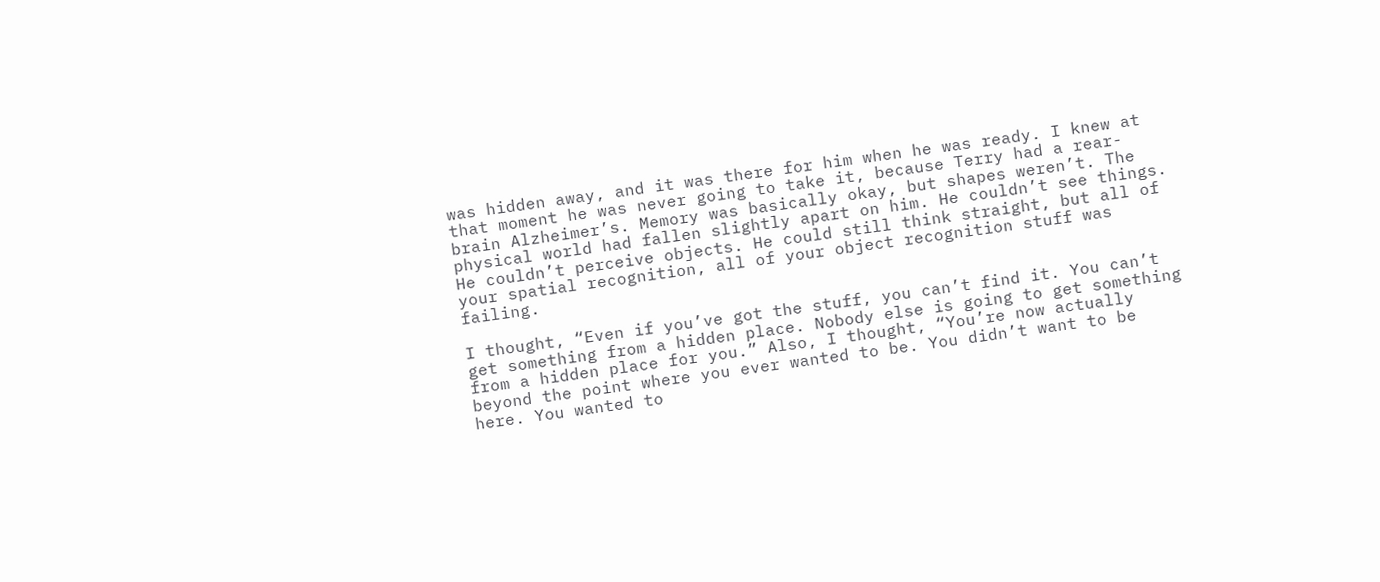was hidden away, and it was there for him when he was ready. I knew at that moment he was never going to take it, because Terry had a rear-brain Alzheimer’s. Memory was basically okay, but shapes weren’t. The physical world had fallen slightly apart on him. He couldn’t see things. He couldn’t perceive objects. He could still think straight, but all of your spatial recognition, all of your object recognition stuff was failing.

I thought, “Even if you’ve got the stuff, you can’t find it. You can’t get something from a hidden place. Nobody else is going to get something from a hidden place for you.” Also, I thought, “You’re now actually beyond the point where you ever wanted to be. You didn’t want to be here. You wanted to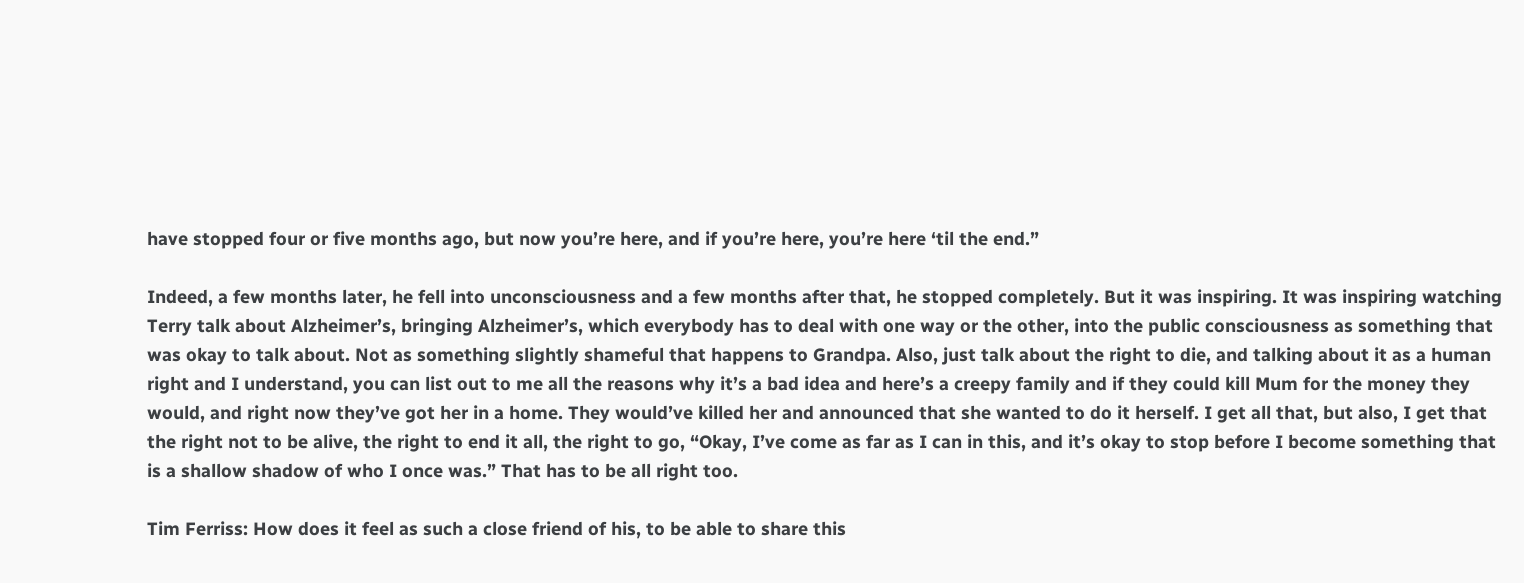have stopped four or five months ago, but now you’re here, and if you’re here, you’re here ‘til the end.”

Indeed, a few months later, he fell into unconsciousness and a few months after that, he stopped completely. But it was inspiring. It was inspiring watching Terry talk about Alzheimer’s, bringing Alzheimer’s, which everybody has to deal with one way or the other, into the public consciousness as something that was okay to talk about. Not as something slightly shameful that happens to Grandpa. Also, just talk about the right to die, and talking about it as a human right and I understand, you can list out to me all the reasons why it’s a bad idea and here’s a creepy family and if they could kill Mum for the money they would, and right now they’ve got her in a home. They would’ve killed her and announced that she wanted to do it herself. I get all that, but also, I get that the right not to be alive, the right to end it all, the right to go, “Okay, I’ve come as far as I can in this, and it’s okay to stop before I become something that is a shallow shadow of who I once was.” That has to be all right too.

Tim Ferriss: How does it feel as such a close friend of his, to be able to share this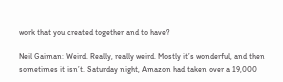work that you created together and to have?

Neil Gaiman: Weird. Really, really weird. Mostly it’s wonderful, and then sometimes it isn’t. Saturday night, Amazon had taken over a 19,000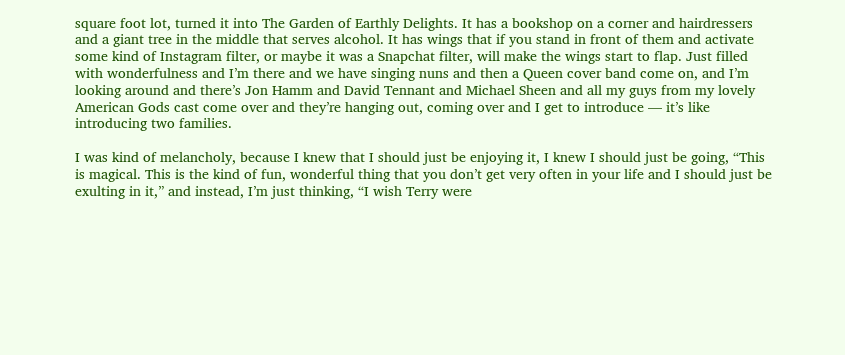square foot lot, turned it into The Garden of Earthly Delights. It has a bookshop on a corner and hairdressers and a giant tree in the middle that serves alcohol. It has wings that if you stand in front of them and activate some kind of Instagram filter, or maybe it was a Snapchat filter, will make the wings start to flap. Just filled with wonderfulness and I’m there and we have singing nuns and then a Queen cover band come on, and I’m looking around and there’s Jon Hamm and David Tennant and Michael Sheen and all my guys from my lovely American Gods cast come over and they’re hanging out, coming over and I get to introduce — it’s like introducing two families.

I was kind of melancholy, because I knew that I should just be enjoying it, I knew I should just be going, “This is magical. This is the kind of fun, wonderful thing that you don’t get very often in your life and I should just be exulting in it,” and instead, I’m just thinking, “I wish Terry were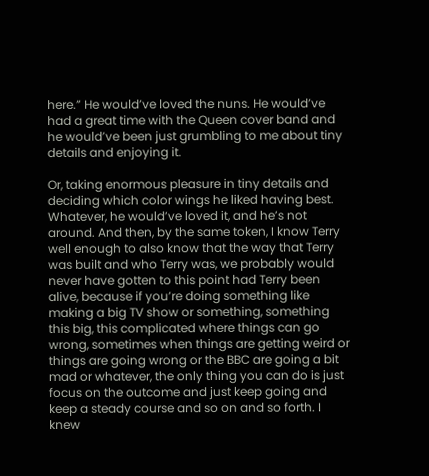here.” He would’ve loved the nuns. He would’ve had a great time with the Queen cover band and he would’ve been just grumbling to me about tiny details and enjoying it.

Or, taking enormous pleasure in tiny details and deciding which color wings he liked having best. Whatever, he would’ve loved it, and he’s not around. And then, by the same token, I know Terry well enough to also know that the way that Terry was built and who Terry was, we probably would never have gotten to this point had Terry been alive, because if you’re doing something like making a big TV show or something, something this big, this complicated where things can go wrong, sometimes when things are getting weird or things are going wrong or the BBC are going a bit mad or whatever, the only thing you can do is just focus on the outcome and just keep going and keep a steady course and so on and so forth. I knew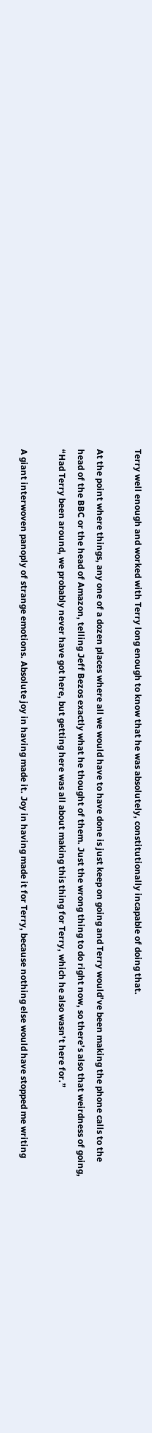Terry well enough and worked with Terry long enough to know that he was absolutely, constitutionally incapable of doing that.

At the point where things, any one of a dozen places where all we would have to have done is just keep on going and Terry would’ve been making the phone calls to the head of the BBC or the head of Amazon, telling Jeff Bezos exactly what he thought of them. Just the wrong thing to do right now, so there’s also that weirdness of going, “Had Terry been around, we probably never have got here, but getting here was all about making this thing for Terry, which he also wasn’t here for.”

A giant interwoven panoply of strange emotions. Absolute joy in having made it. Joy in having made it for Terry, because nothing else would have stopped me writing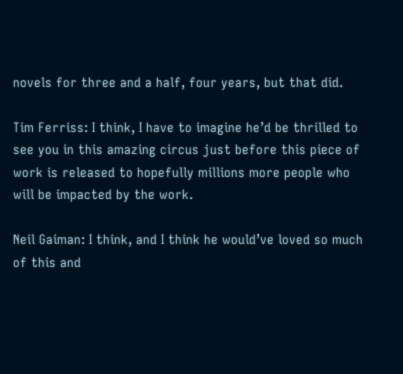novels for three and a half, four years, but that did.

Tim Ferriss: I think, I have to imagine he’d be thrilled to see you in this amazing circus just before this piece of work is released to hopefully millions more people who will be impacted by the work.

Neil Gaiman: I think, and I think he would’ve loved so much of this and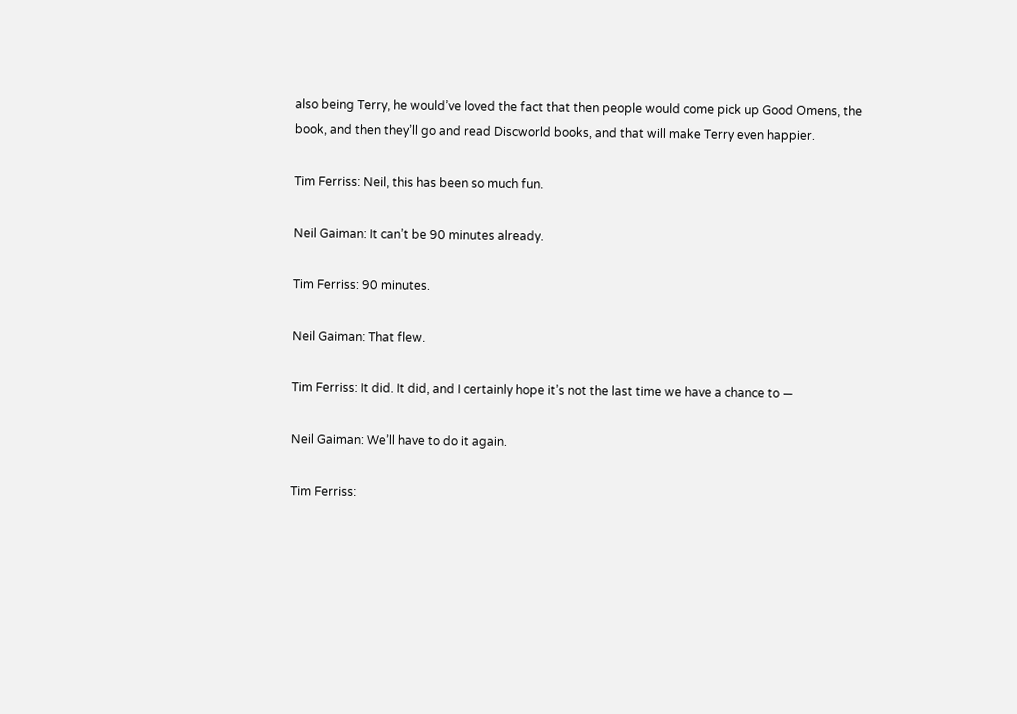also being Terry, he would’ve loved the fact that then people would come pick up Good Omens, the book, and then they’ll go and read Discworld books, and that will make Terry even happier.

Tim Ferriss: Neil, this has been so much fun.

Neil Gaiman: It can’t be 90 minutes already.

Tim Ferriss: 90 minutes.

Neil Gaiman: That flew.

Tim Ferriss: It did. It did, and I certainly hope it’s not the last time we have a chance to —

Neil Gaiman: We’ll have to do it again.

Tim Ferriss: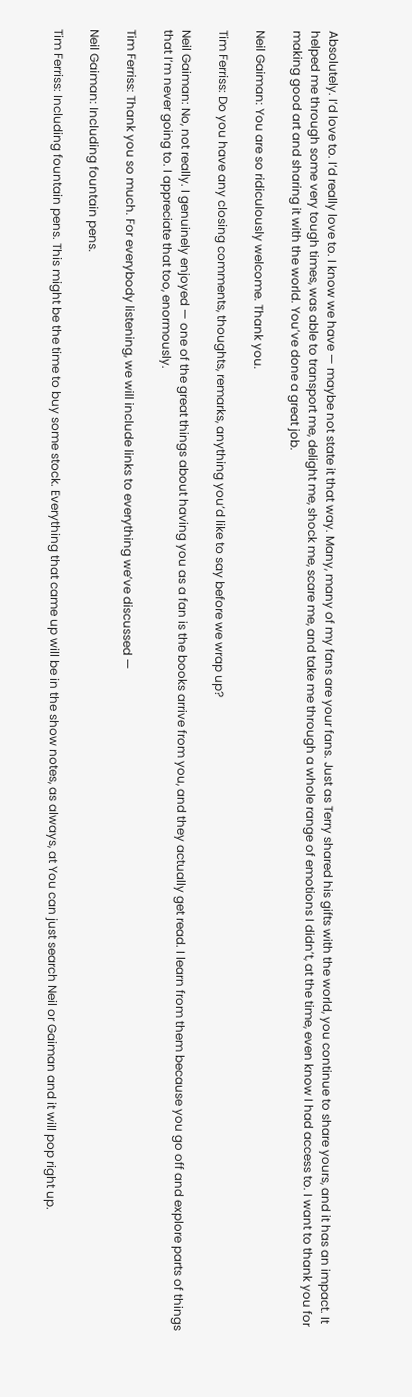Absolutely. I’d love to. I’d really love to. I know we have — maybe not state it that way. Many, many of my fans are your fans. Just as Terry shared his gifts with the world, you continue to share yours, and it has an impact. It helped me through some very tough times, was able to transport me, delight me, shock me, scare me, and take me through a whole range of emotions I didn’t, at the time, even know I had access to. I want to thank you for making good art and sharing it with the world. You’ve done a great job.

Neil Gaiman: You are so ridiculously welcome. Thank you.

Tim Ferriss: Do you have any closing comments, thoughts, remarks, anything you’d like to say before we wrap up?

Neil Gaiman: No, not really. I genuinely enjoyed — one of the great things about having you as a fan is the books arrive from you, and they actually get read. I learn from them because you go off and explore parts of things that I’m never going to. I appreciate that too, enormously.

Tim Ferriss: Thank you so much. For everybody listening, we will include links to everything we’ve discussed —

Neil Gaiman: Including fountain pens.

Tim Ferriss: Including fountain pens. This might be the time to buy some stock. Everything that came up will be in the show notes, as always, at You can just search Neil or Gaiman and it will pop right up.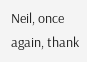Neil, once again, thank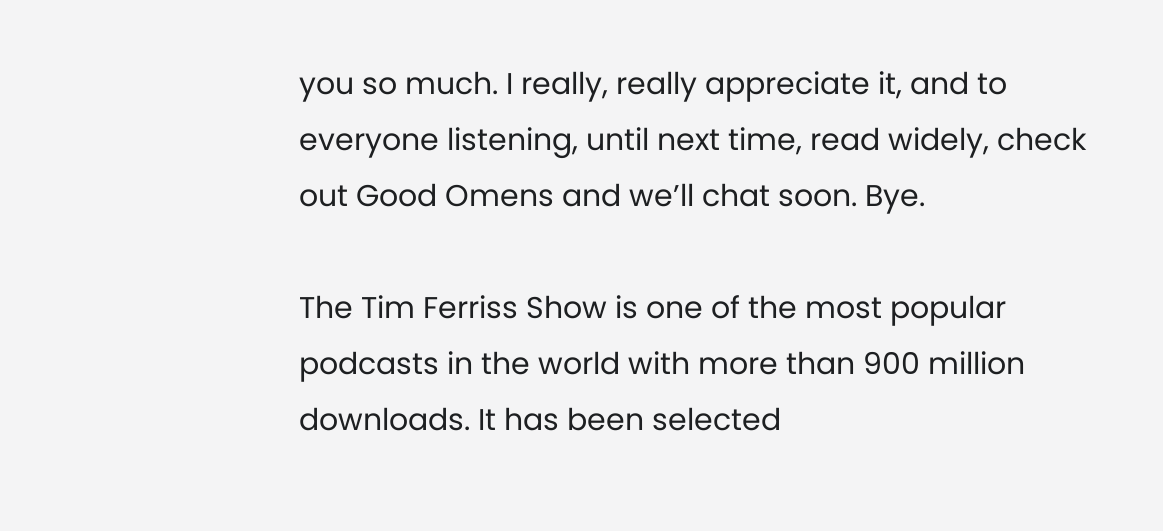you so much. I really, really appreciate it, and to everyone listening, until next time, read widely, check out Good Omens and we’ll chat soon. Bye.

The Tim Ferriss Show is one of the most popular podcasts in the world with more than 900 million downloads. It has been selected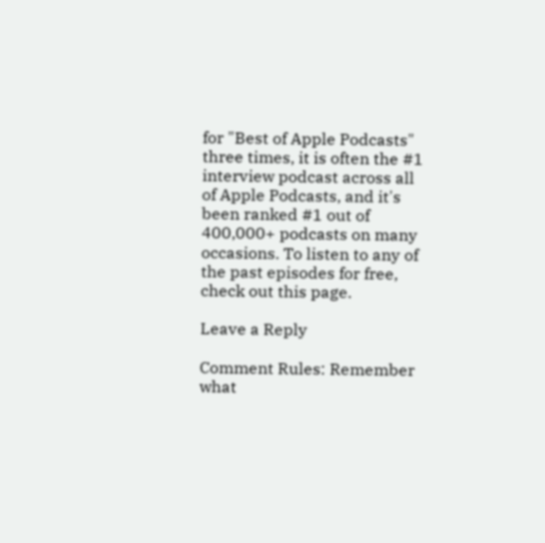for "Best of Apple Podcasts" three times, it is often the #1 interview podcast across all of Apple Podcasts, and it's been ranked #1 out of 400,000+ podcasts on many occasions. To listen to any of the past episodes for free, check out this page.

Leave a Reply

Comment Rules: Remember what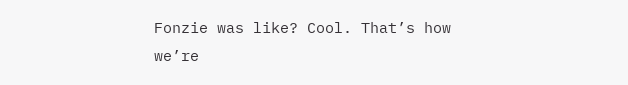Fonzie was like? Cool. That’s how we’re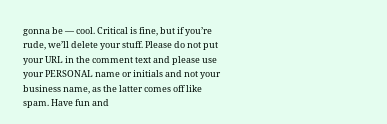gonna be — cool. Critical is fine, but if you’re rude, we’ll delete your stuff. Please do not put your URL in the comment text and please use your PERSONAL name or initials and not your business name, as the latter comes off like spam. Have fun and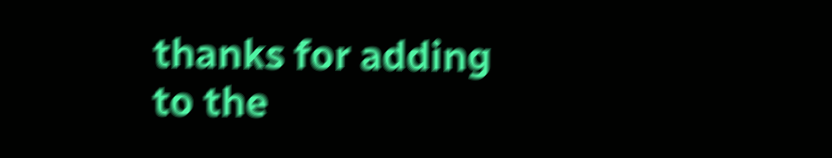thanks for adding to the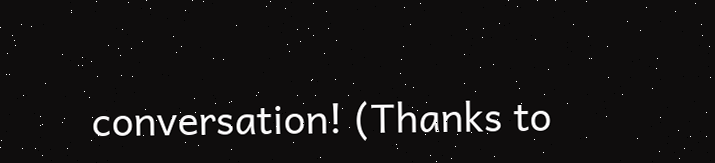conversation! (Thanks to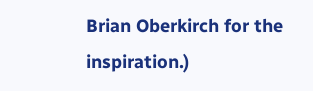Brian Oberkirch for the inspiration.)